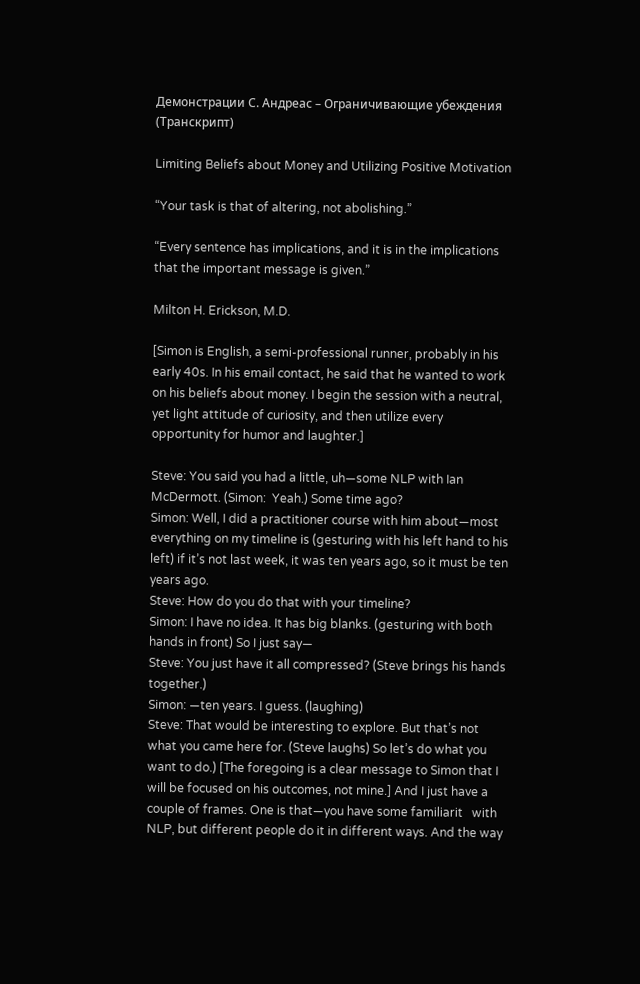Демонстрации С. Андреас – Ограничивающие убеждения (Транскрипт)

Limiting Beliefs about Money and Utilizing Positive Motivation

“Your task is that of altering, not abolishing.”

“Every sentence has implications, and it is in the implications that the important message is given.”

Milton H. Erickson, M.D.

[Simon is English, a semi-professional runner, probably in his early 40s. In his email contact, he said that he wanted to work on his beliefs about money. I begin the session with a neutral, yet light attitude of curiosity, and then utilize every opportunity for humor and laughter.]

Steve: You said you had a little, uh—some NLP with Ian McDermott. (Simon:  Yeah.) Some time ago?
Simon: Well, I did a practitioner course with him about—most everything on my timeline is (gesturing with his left hand to his left) if it’s not last week, it was ten years ago, so it must be ten years ago.
Steve: How do you do that with your timeline?
Simon: I have no idea. It has big blanks. (gesturing with both hands in front) So I just say—
Steve: You just have it all compressed? (Steve brings his hands together.)
Simon: —ten years. I guess. (laughing)
Steve: That would be interesting to explore. But that’s not what you came here for. (Steve laughs) So let’s do what you want to do.) [The foregoing is a clear message to Simon that I will be focused on his outcomes, not mine.] And I just have a couple of frames. One is that—you have some familiarit   with NLP, but different people do it in different ways. And the way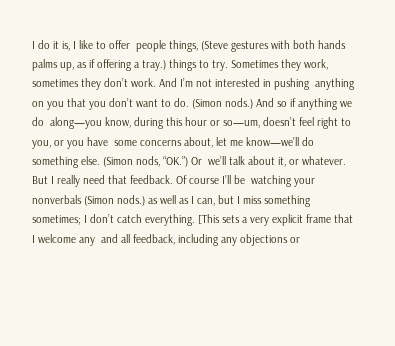I do it is, I like to offer  people things, (Steve gestures with both hands palms up, as if offering a tray.) things to try. Sometimes they work, sometimes they don’t work. And I’m not interested in pushing  anything on you that you don’t want to do. (Simon nods.) And so if anything we do  along—you know, during this hour or so—um, doesn’t feel right to you, or you have  some concerns about, let me know—we’ll do something else. (Simon nods, “OK.”) Or  we’ll talk about it, or whatever. But I really need that feedback. Of course I’ll be  watching your nonverbals (Simon nods.) as well as I can, but I miss something sometimes; I don’t catch everything. [This sets a very explicit frame that I welcome any  and all feedback, including any objections or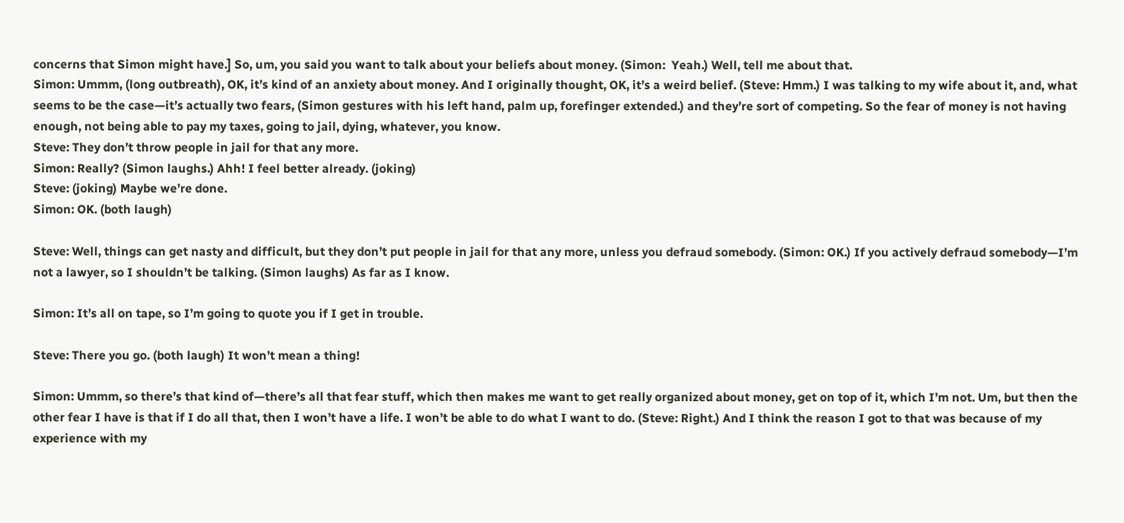concerns that Simon might have.] So, um, you said you want to talk about your beliefs about money. (Simon:  Yeah.) Well, tell me about that.
Simon: Ummm, (long outbreath), OK, it’s kind of an anxiety about money. And I originally thought, OK, it’s a weird belief. (Steve: Hmm.) I was talking to my wife about it, and, what seems to be the case—it’s actually two fears, (Simon gestures with his left hand, palm up, forefinger extended.) and they’re sort of competing. So the fear of money is not having enough, not being able to pay my taxes, going to jail, dying, whatever, you know.
Steve: They don’t throw people in jail for that any more.
Simon: Really? (Simon laughs.) Ahh! I feel better already. (joking)
Steve: (joking) Maybe we’re done.
Simon: OK. (both laugh)

Steve: Well, things can get nasty and difficult, but they don’t put people in jail for that any more, unless you defraud somebody. (Simon: OK.) If you actively defraud somebody—I’m not a lawyer, so I shouldn’t be talking. (Simon laughs) As far as I know.

Simon: It’s all on tape, so I’m going to quote you if I get in trouble.

Steve: There you go. (both laugh) It won’t mean a thing!

Simon: Ummm, so there’s that kind of—there’s all that fear stuff, which then makes me want to get really organized about money, get on top of it, which I’m not. Um, but then the other fear I have is that if I do all that, then I won’t have a life. I won’t be able to do what I want to do. (Steve: Right.) And I think the reason I got to that was because of my experience with my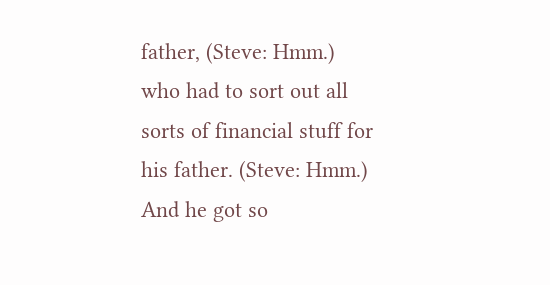father, (Steve: Hmm.) who had to sort out all sorts of financial stuff for his father. (Steve: Hmm.) And he got so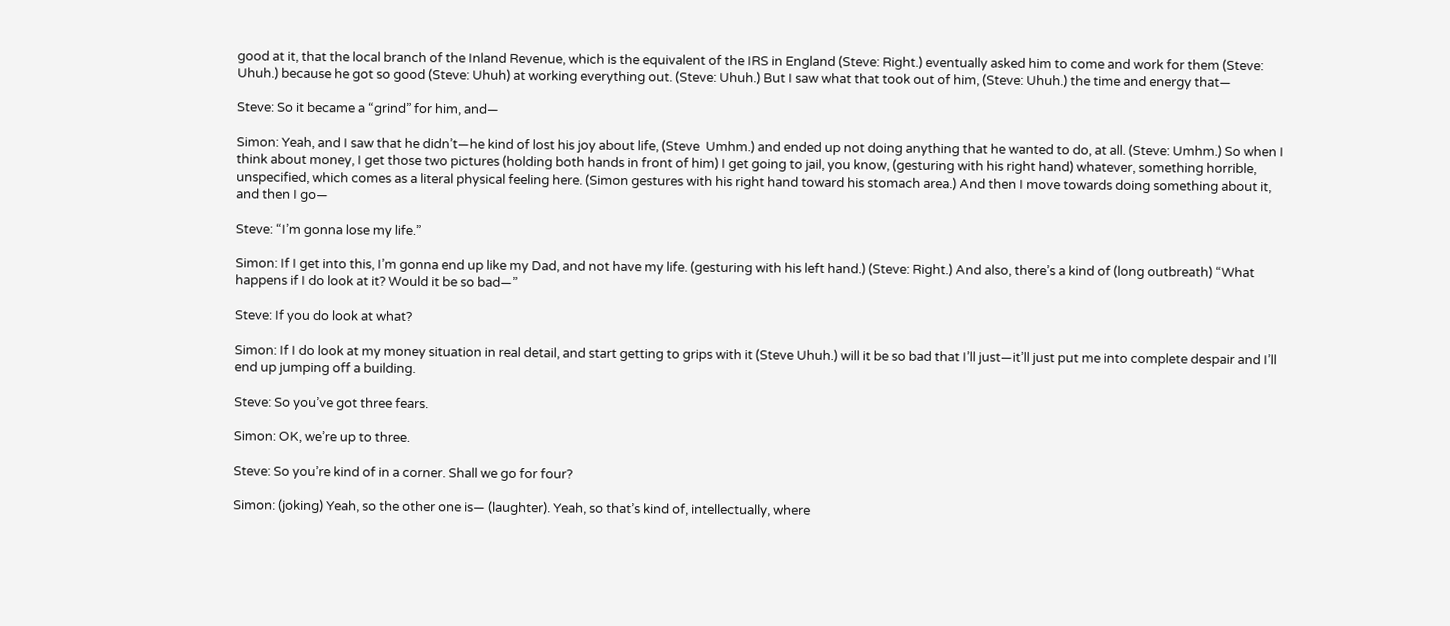good at it, that the local branch of the Inland Revenue, which is the equivalent of the IRS in England (Steve: Right.) eventually asked him to come and work for them (Steve: Uhuh.) because he got so good (Steve: Uhuh) at working everything out. (Steve: Uhuh.) But I saw what that took out of him, (Steve: Uhuh.) the time and energy that—

Steve: So it became a “grind” for him, and—

Simon: Yeah, and I saw that he didn’t—he kind of lost his joy about life, (Steve  Umhm.) and ended up not doing anything that he wanted to do, at all. (Steve: Umhm.) So when I think about money, I get those two pictures (holding both hands in front of him) I get going to jail, you know, (gesturing with his right hand) whatever, something horrible, unspecified, which comes as a literal physical feeling here. (Simon gestures with his right hand toward his stomach area.) And then I move towards doing something about it, and then I go—

Steve: “I’m gonna lose my life.”

Simon: If I get into this, I’m gonna end up like my Dad, and not have my life. (gesturing with his left hand.) (Steve: Right.) And also, there’s a kind of (long outbreath) “What happens if I do look at it? Would it be so bad—”

Steve: If you do look at what?

Simon: If I do look at my money situation in real detail, and start getting to grips with it (Steve Uhuh.) will it be so bad that I’ll just—it’ll just put me into complete despair and I’ll end up jumping off a building.

Steve: So you’ve got three fears.

Simon: OK, we’re up to three.

Steve: So you’re kind of in a corner. Shall we go for four?

Simon: (joking) Yeah, so the other one is— (laughter). Yeah, so that’s kind of, intellectually, where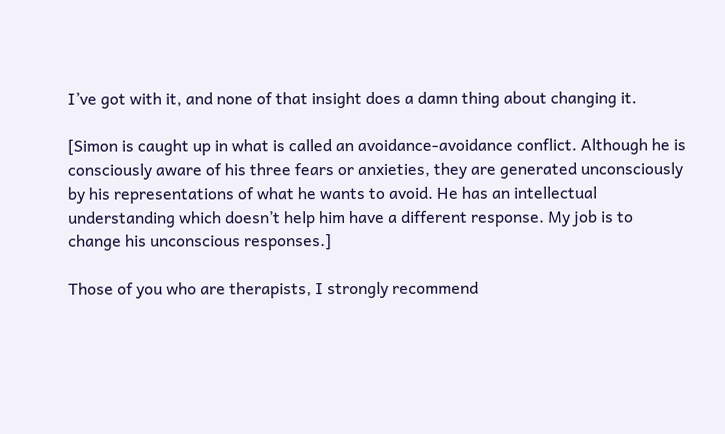I’ve got with it, and none of that insight does a damn thing about changing it.

[Simon is caught up in what is called an avoidance-avoidance conflict. Although he is consciously aware of his three fears or anxieties, they are generated unconsciously by his representations of what he wants to avoid. He has an intellectual understanding which doesn’t help him have a different response. My job is to change his unconscious responses.]

Those of you who are therapists, I strongly recommend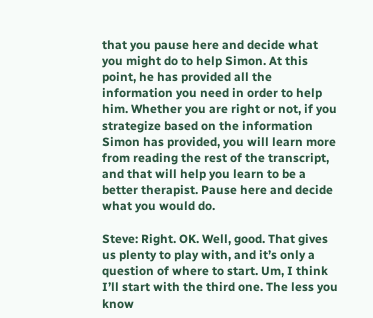that you pause here and decide what you might do to help Simon. At this point, he has provided all the information you need in order to help him. Whether you are right or not, if you strategize based on the information Simon has provided, you will learn more from reading the rest of the transcript, and that will help you learn to be a better therapist. Pause here and decide what you would do.

Steve: Right. OK. Well, good. That gives us plenty to play with, and it’s only a question of where to start. Um, I think I’ll start with the third one. The less you know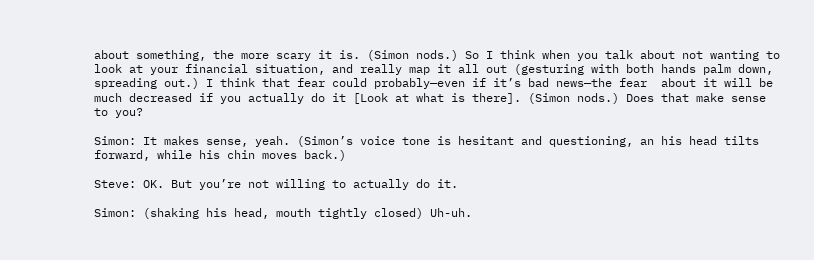about something, the more scary it is. (Simon nods.) So I think when you talk about not wanting to look at your financial situation, and really map it all out (gesturing with both hands palm down, spreading out.) I think that fear could probably—even if it’s bad news—the fear  about it will be much decreased if you actually do it [Look at what is there]. (Simon nods.) Does that make sense to you?

Simon: It makes sense, yeah. (Simon’s voice tone is hesitant and questioning, an his head tilts forward, while his chin moves back.)

Steve: OK. But you’re not willing to actually do it.

Simon: (shaking his head, mouth tightly closed) Uh-uh.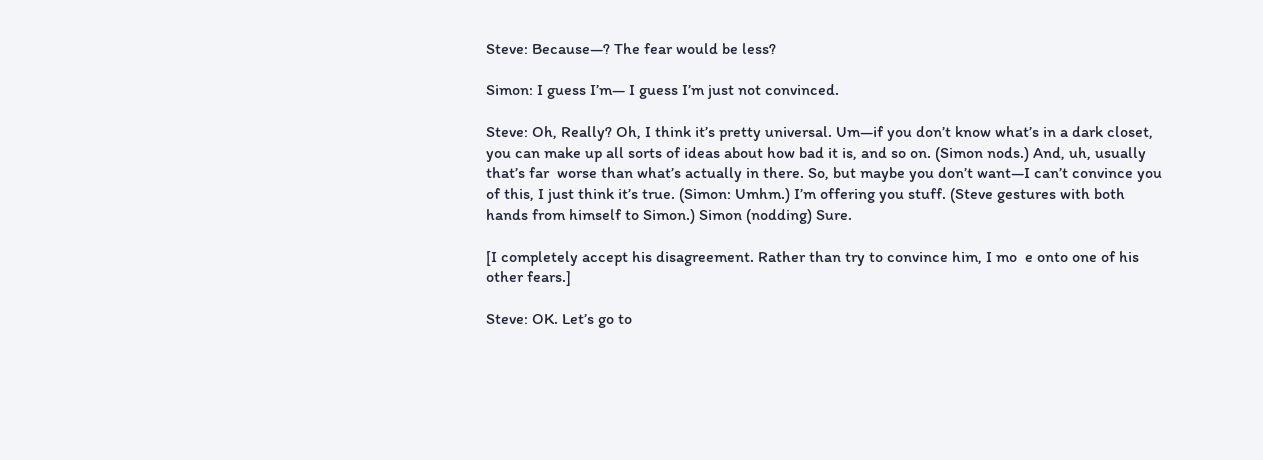Steve: Because—? The fear would be less?

Simon: I guess I’m— I guess I’m just not convinced.

Steve: Oh, Really? Oh, I think it’s pretty universal. Um—if you don’t know what’s in a dark closet, you can make up all sorts of ideas about how bad it is, and so on. (Simon nods.) And, uh, usually that’s far  worse than what’s actually in there. So, but maybe you don’t want—I can’t convince you of this, I just think it’s true. (Simon: Umhm.) I’m offering you stuff. (Steve gestures with both hands from himself to Simon.) Simon (nodding) Sure.

[I completely accept his disagreement. Rather than try to convince him, I mo  e onto one of his other fears.]

Steve: OK. Let’s go to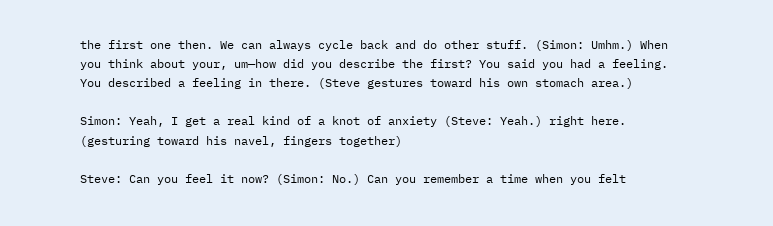the first one then. We can always cycle back and do other stuff. (Simon: Umhm.) When you think about your, um—how did you describe the first? You said you had a feeling. You described a feeling in there. (Steve gestures toward his own stomach area.)

Simon: Yeah, I get a real kind of a knot of anxiety (Steve: Yeah.) right here. (gesturing toward his navel, fingers together)

Steve: Can you feel it now? (Simon: No.) Can you remember a time when you felt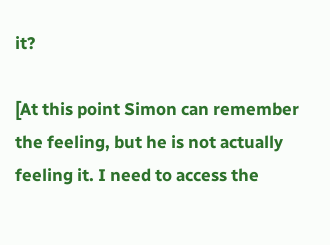it?

[At this point Simon can remember the feeling, but he is not actually feeling it. I need to access the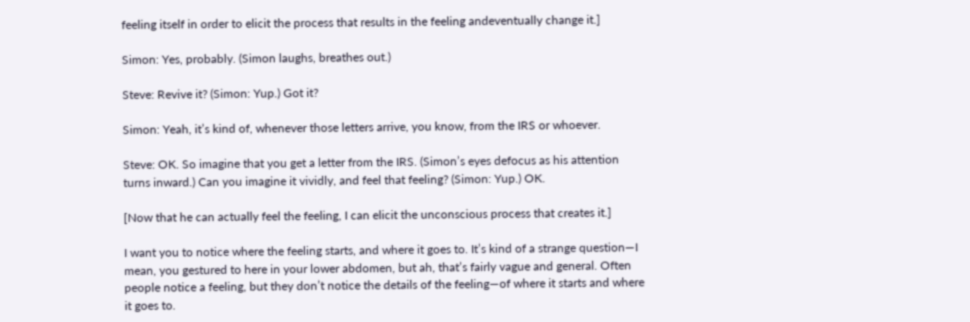feeling itself in order to elicit the process that results in the feeling andeventually change it.]

Simon: Yes, probably. (Simon laughs, breathes out.)

Steve: Revive it? (Simon: Yup.) Got it?

Simon: Yeah, it’s kind of, whenever those letters arrive, you know, from the IRS or whoever.

Steve: OK. So imagine that you get a letter from the IRS. (Simon’s eyes defocus as his attention turns inward.) Can you imagine it vividly, and feel that feeling? (Simon: Yup.) OK.

[Now that he can actually feel the feeling, I can elicit the unconscious process that creates it.]

I want you to notice where the feeling starts, and where it goes to. It’s kind of a strange question—I mean, you gestured to here in your lower abdomen, but ah, that’s fairly vague and general. Often people notice a feeling, but they don’t notice the details of the feeling—of where it starts and where it goes to.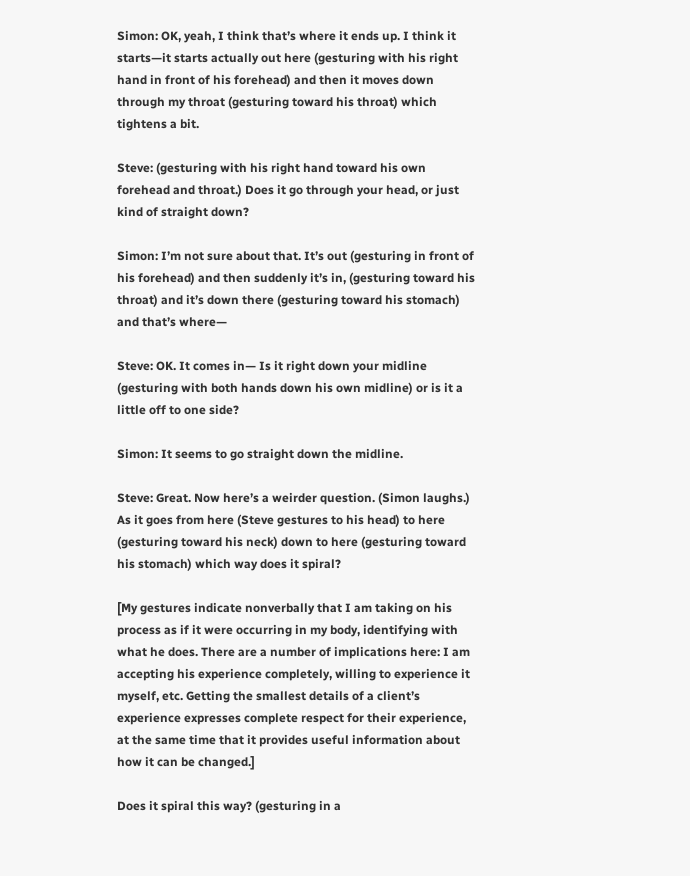Simon: OK, yeah, I think that’s where it ends up. I think it starts—it starts actually out here (gesturing with his right hand in front of his forehead) and then it moves down through my throat (gesturing toward his throat) which tightens a bit.

Steve: (gesturing with his right hand toward his own forehead and throat.) Does it go through your head, or just kind of straight down?

Simon: I’m not sure about that. It’s out (gesturing in front of his forehead) and then suddenly it’s in, (gesturing toward his throat) and it’s down there (gesturing toward his stomach) and that’s where—

Steve: OK. It comes in— Is it right down your midline (gesturing with both hands down his own midline) or is it a little off to one side?

Simon: It seems to go straight down the midline.

Steve: Great. Now here’s a weirder question. (Simon laughs.) As it goes from here (Steve gestures to his head) to here (gesturing toward his neck) down to here (gesturing toward his stomach) which way does it spiral?

[My gestures indicate nonverbally that I am taking on his process as if it were occurring in my body, identifying with what he does. There are a number of implications here: I am accepting his experience completely, willing to experience it myself, etc. Getting the smallest details of a client’s experience expresses complete respect for their experience, at the same time that it provides useful information about how it can be changed.]

Does it spiral this way? (gesturing in a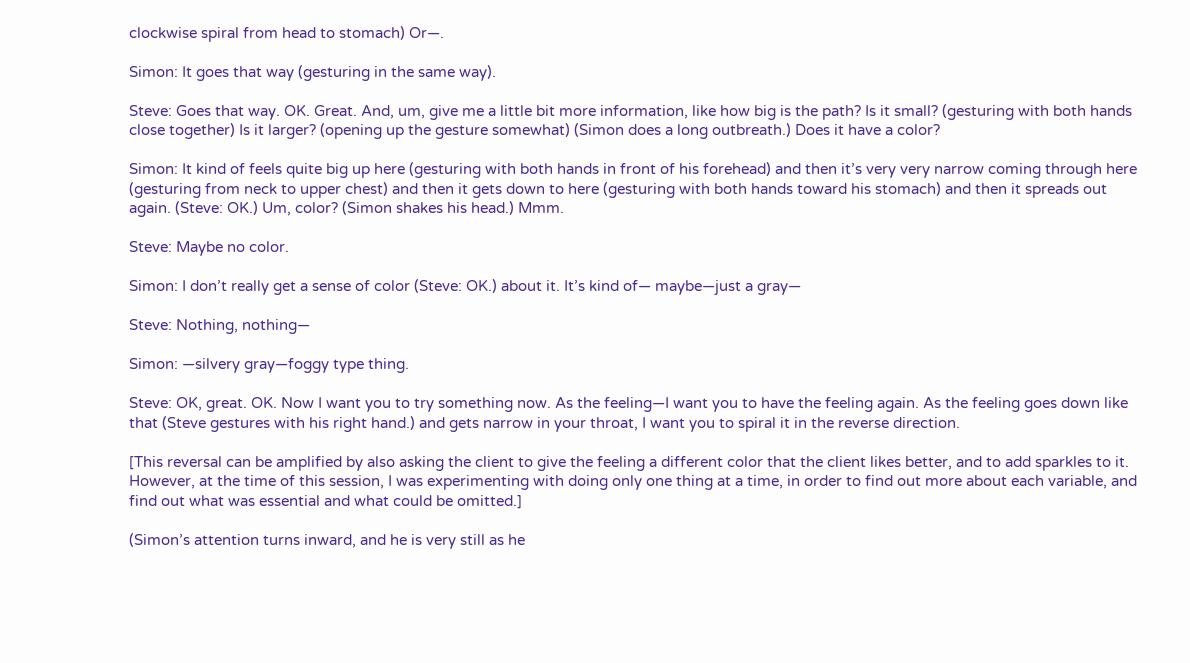clockwise spiral from head to stomach) Or—.

Simon: It goes that way (gesturing in the same way).

Steve: Goes that way. OK. Great. And, um, give me a little bit more information, like how big is the path? Is it small? (gesturing with both hands close together) Is it larger? (opening up the gesture somewhat) (Simon does a long outbreath.) Does it have a color?

Simon: It kind of feels quite big up here (gesturing with both hands in front of his forehead) and then it’s very very narrow coming through here (gesturing from neck to upper chest) and then it gets down to here (gesturing with both hands toward his stomach) and then it spreads out again. (Steve: OK.) Um, color? (Simon shakes his head.) Mmm.

Steve: Maybe no color.

Simon: I don’t really get a sense of color (Steve: OK.) about it. It’s kind of— maybe—just a gray—

Steve: Nothing, nothing—

Simon: —silvery gray—foggy type thing.

Steve: OK, great. OK. Now I want you to try something now. As the feeling—I want you to have the feeling again. As the feeling goes down like that (Steve gestures with his right hand.) and gets narrow in your throat, I want you to spiral it in the reverse direction.

[This reversal can be amplified by also asking the client to give the feeling a different color that the client likes better, and to add sparkles to it. However, at the time of this session, I was experimenting with doing only one thing at a time, in order to find out more about each variable, and find out what was essential and what could be omitted.]

(Simon’s attention turns inward, and he is very still as he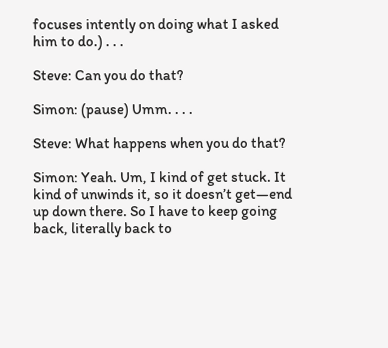focuses intently on doing what I asked him to do.) . . .

Steve: Can you do that?

Simon: (pause) Umm. . . .

Steve: What happens when you do that?

Simon: Yeah. Um, I kind of get stuck. It kind of unwinds it, so it doesn’t get—end up down there. So I have to keep going back, literally back to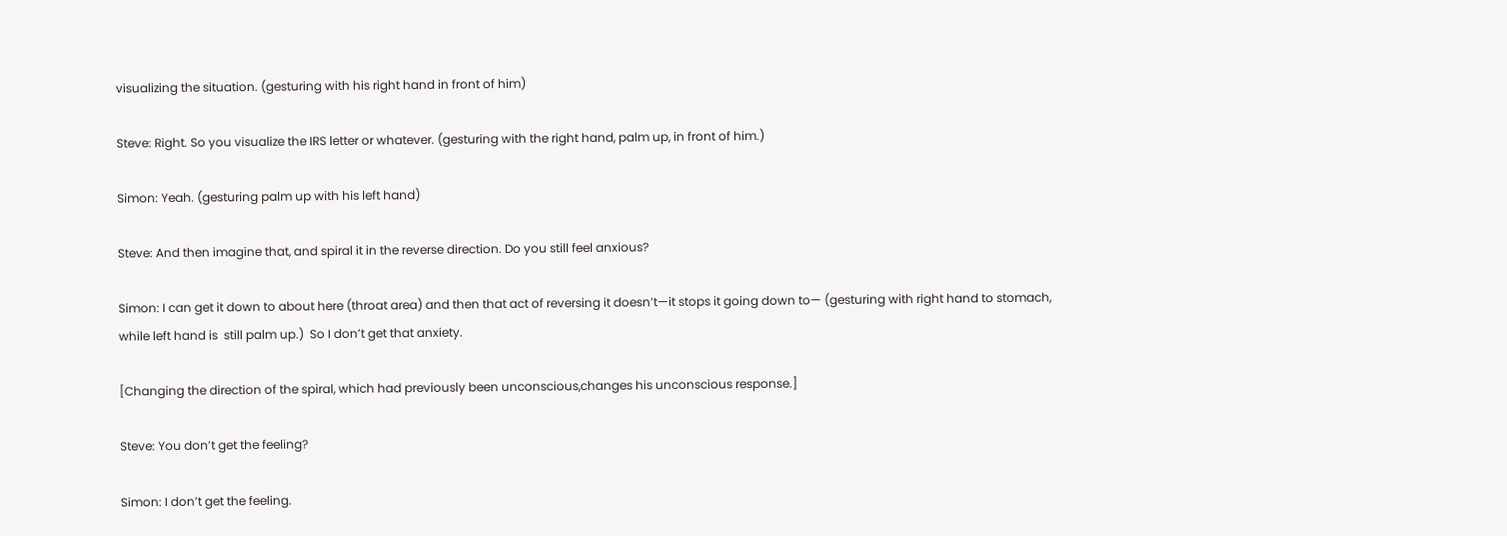visualizing the situation. (gesturing with his right hand in front of him)

Steve: Right. So you visualize the IRS letter or whatever. (gesturing with the right hand, palm up, in front of him.)

Simon: Yeah. (gesturing palm up with his left hand)

Steve: And then imagine that, and spiral it in the reverse direction. Do you still feel anxious?

Simon: I can get it down to about here (throat area) and then that act of reversing it doesn’t—it stops it going down to— (gesturing with right hand to stomach, while left hand is  still palm up.)  So I don’t get that anxiety.

[Changing the direction of the spiral, which had previously been unconscious,changes his unconscious response.]

Steve: You don’t get the feeling?

Simon: I don’t get the feeling.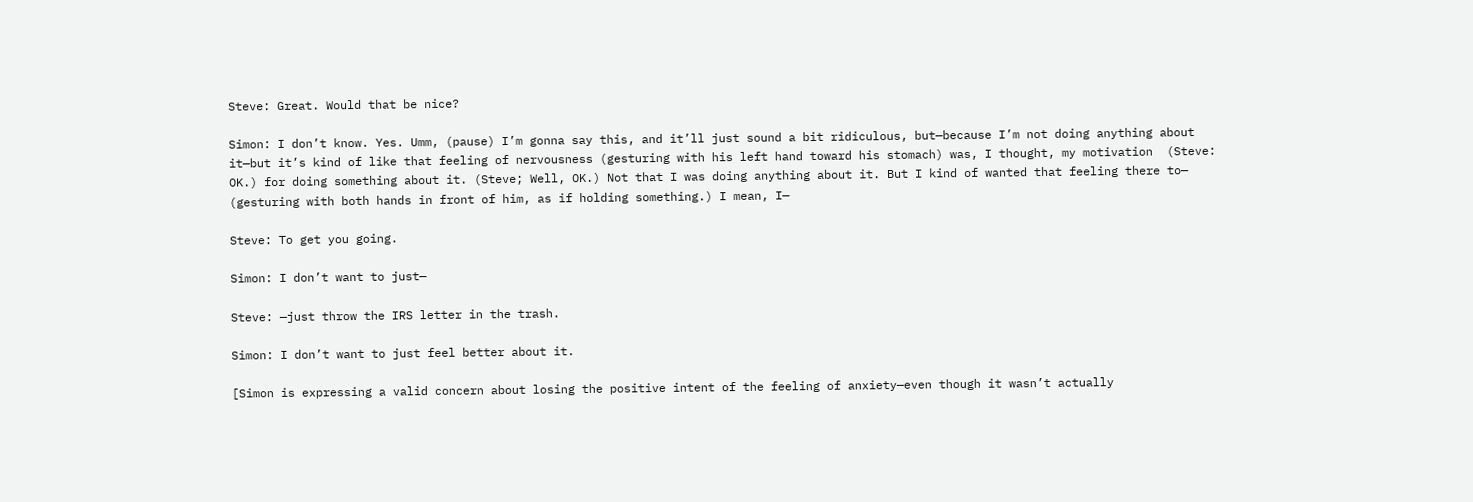Steve: Great. Would that be nice?

Simon: I don’t know. Yes. Umm, (pause) I’m gonna say this, and it’ll just sound a bit ridiculous, but—because I’m not doing anything about it—but it’s kind of like that feeling of nervousness (gesturing with his left hand toward his stomach) was, I thought, my motivation  (Steve: OK.) for doing something about it. (Steve; Well, OK.) Not that I was doing anything about it. But I kind of wanted that feeling there to—  (gesturing with both hands in front of him, as if holding something.) I mean, I—

Steve: To get you going.

Simon: I don’t want to just—

Steve: —just throw the IRS letter in the trash.

Simon: I don’t want to just feel better about it.

[Simon is expressing a valid concern about losing the positive intent of the feeling of anxiety—even though it wasn’t actually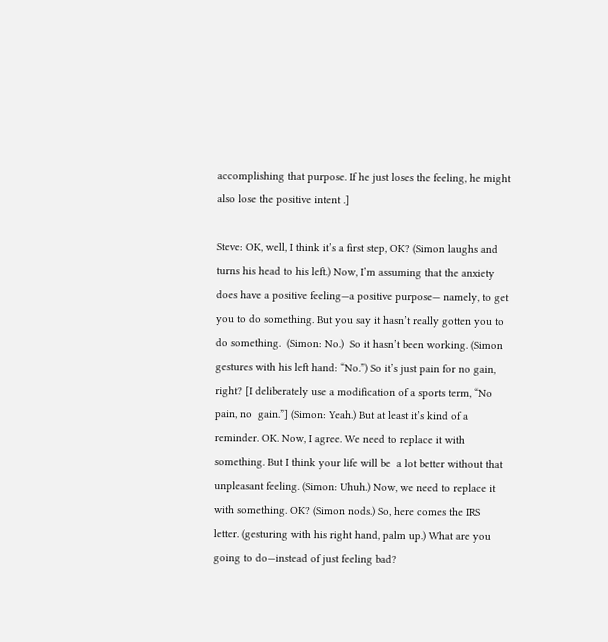accomplishing that purpose. If he just loses the feeling, he might also lose the positive intent .]

Steve: OK, well, I think it’s a first step, OK? (Simon laughs and turns his head to his left.) Now, I’m assuming that the anxiety does have a positive feeling—a positive purpose— namely, to get you to do something. But you say it hasn’t really gotten you to do something.  (Simon: No.)  So it hasn’t been working. (Simon gestures with his left hand: “No.”) So it’s just pain for no gain, right? [I deliberately use a modification of a sports term, “No pain, no  gain.”] (Simon: Yeah.) But at least it’s kind of a reminder. OK. Now, I agree. We need to replace it with something. But I think your life will be  a lot better without that unpleasant feeling. (Simon: Uhuh.) Now, we need to replace it with something. OK? (Simon nods.) So, here comes the IRS letter. (gesturing with his right hand, palm up.) What are you going to do—instead of just feeling bad?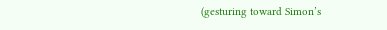(gesturing toward Simon’s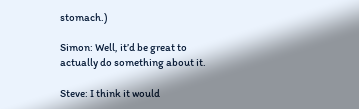stomach.)

Simon: Well, it’d be great to actually do something about it.

Steve: I think it would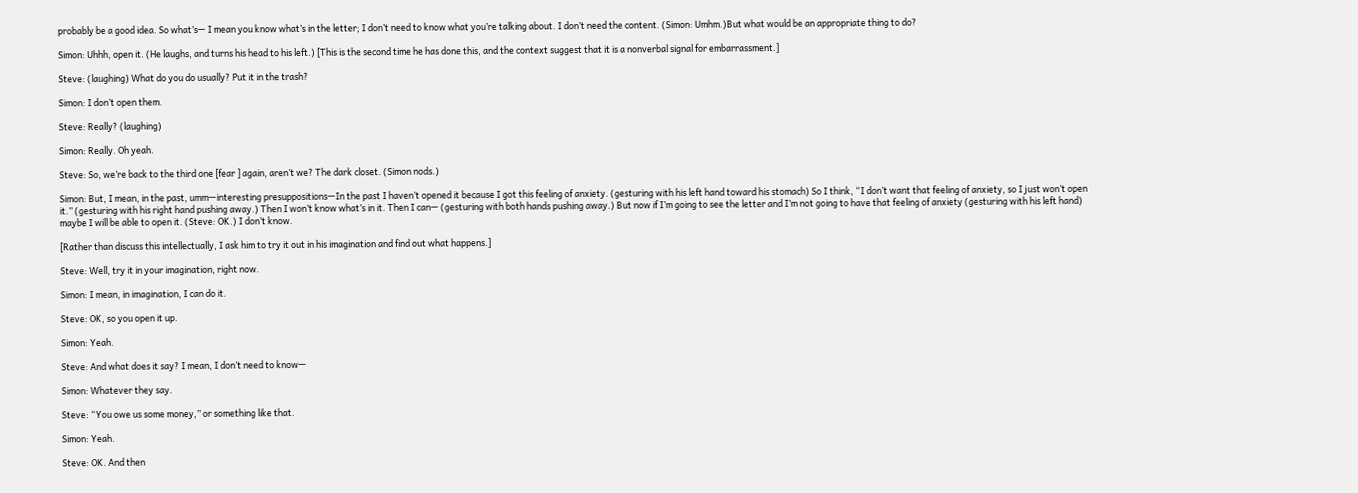probably be a good idea. So what’s— I mean you know what’s in the letter; I don’t need to know what you’re talking about. I don’t need the content. (Simon: Umhm.)But what would be an appropriate thing to do?

Simon: Uhhh, open it. (He laughs, and turns his head to his left.) [This is the second time he has done this, and the context suggest that it is a nonverbal signal for embarrassment.]

Steve: (laughing) What do you do usually? Put it in the trash?

Simon: I don’t open them.

Steve: Really? (laughing)

Simon: Really. Oh yeah.

Steve: So, we’re back to the third one [fear ] again, aren’t we? The dark closet. (Simon nods.)

Simon: But, I mean, in the past, umm—interesting presuppositions—In the past I haven’t opened it because I got this feeling of anxiety. (gesturing with his left hand toward his stomach) So I think, “I don’t want that feeling of anxiety, so I just won’t open it.” (gesturing with his right hand pushing away.) Then I won’t know what’s in it. Then I can— (gesturing with both hands pushing away.) But now if I’m going to see the letter and I’m not going to have that feeling of anxiety (gesturing with his left hand) maybe I will be able to open it. (Steve: OK.) I don’t know.

[Rather than discuss this intellectually, I ask him to try it out in his imagination and find out what happens.]

Steve: Well, try it in your imagination, right now.

Simon: I mean, in imagination, I can do it.

Steve: OK, so you open it up.

Simon: Yeah.

Steve: And what does it say? I mean, I don’t need to know—

Simon: Whatever they say.

Steve: “You owe us some money,” or something like that.

Simon: Yeah.

Steve: OK. And then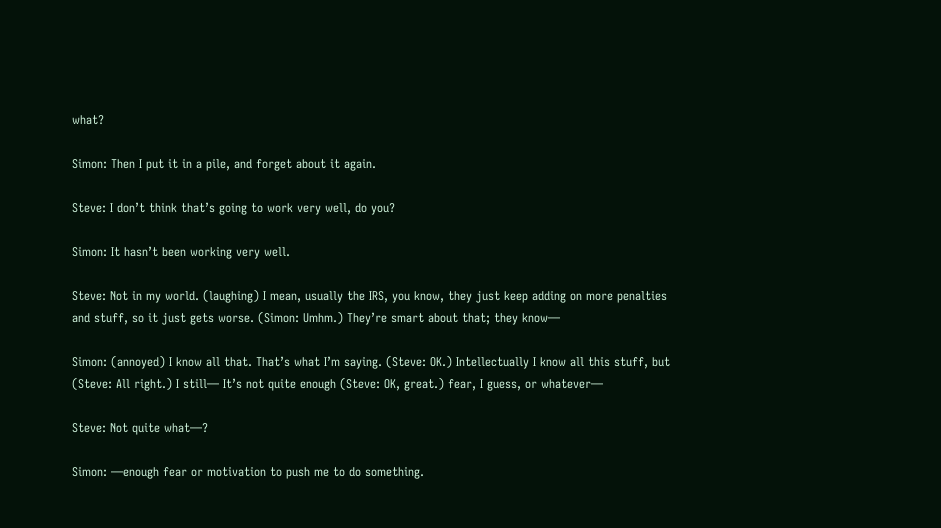what?

Simon: Then I put it in a pile, and forget about it again.

Steve: I don’t think that’s going to work very well, do you?

Simon: It hasn’t been working very well.

Steve: Not in my world. (laughing) I mean, usually the IRS, you know, they just keep adding on more penalties and stuff, so it just gets worse. (Simon: Umhm.) They’re smart about that; they know—

Simon: (annoyed) I know all that. That’s what I’m saying. (Steve: OK.) Intellectually I know all this stuff, but (Steve: All right.) I still— It’s not quite enough (Steve: OK, great.) fear, I guess, or whatever—

Steve: Not quite what—?

Simon: —enough fear or motivation to push me to do something.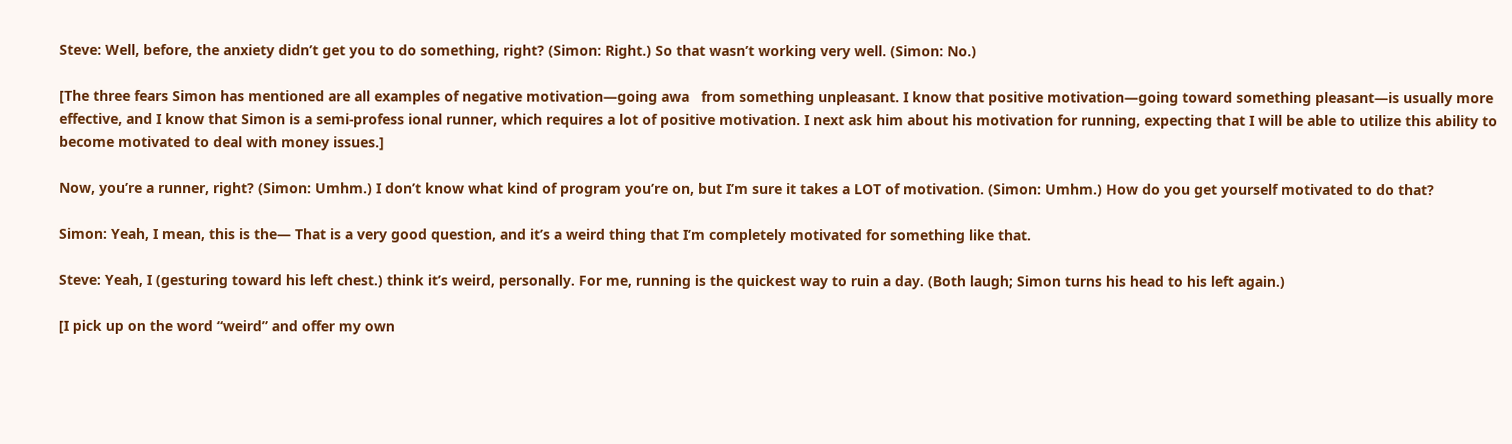Steve: Well, before, the anxiety didn’t get you to do something, right? (Simon: Right.) So that wasn’t working very well. (Simon: No.)

[The three fears Simon has mentioned are all examples of negative motivation—going awa   from something unpleasant. I know that positive motivation—going toward something pleasant—is usually more effective, and I know that Simon is a semi-profess ional runner, which requires a lot of positive motivation. I next ask him about his motivation for running, expecting that I will be able to utilize this ability to become motivated to deal with money issues.]

Now, you’re a runner, right? (Simon: Umhm.) I don’t know what kind of program you’re on, but I’m sure it takes a LOT of motivation. (Simon: Umhm.) How do you get yourself motivated to do that?

Simon: Yeah, I mean, this is the— That is a very good question, and it’s a weird thing that I’m completely motivated for something like that.

Steve: Yeah, I (gesturing toward his left chest.) think it’s weird, personally. For me, running is the quickest way to ruin a day. (Both laugh; Simon turns his head to his left again.)

[I pick up on the word “weird” and offer my own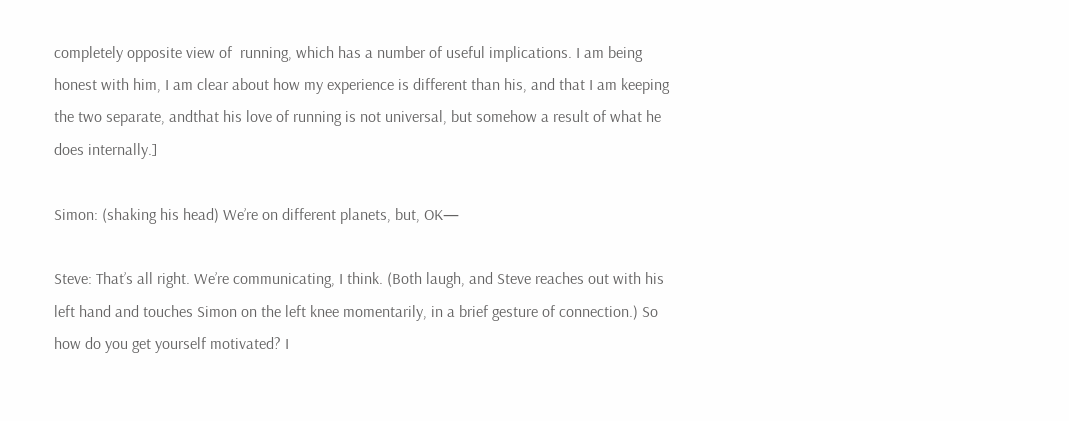completely opposite view of  running, which has a number of useful implications. I am being honest with him, I am clear about how my experience is different than his, and that I am keeping the two separate, andthat his love of running is not universal, but somehow a result of what he does internally.]

Simon: (shaking his head) We’re on different planets, but, OK—

Steve: That’s all right. We’re communicating, I think. (Both laugh, and Steve reaches out with his left hand and touches Simon on the left knee momentarily, in a brief gesture of connection.) So how do you get yourself motivated? I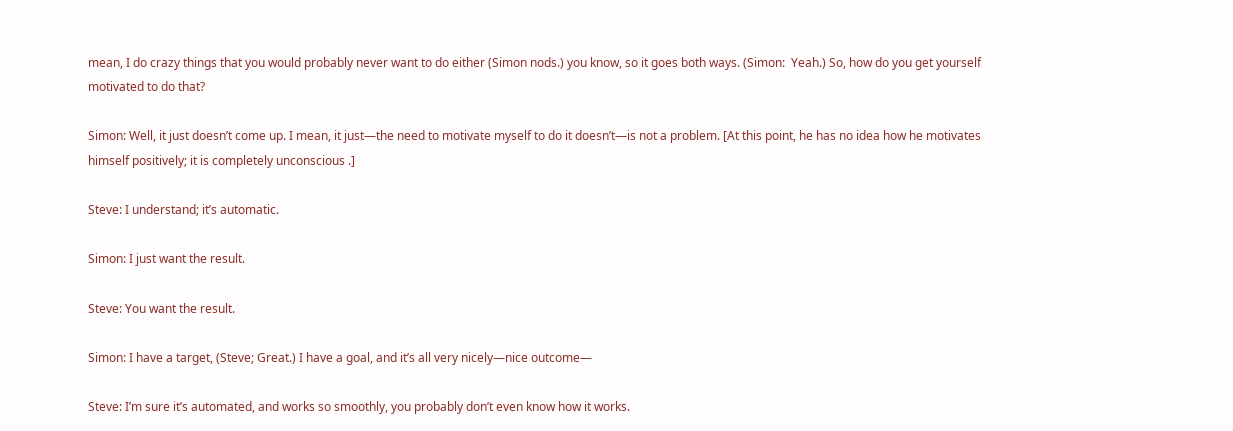mean, I do crazy things that you would probably never want to do either (Simon nods.) you know, so it goes both ways. (Simon:  Yeah.) So, how do you get yourself motivated to do that?

Simon: Well, it just doesn’t come up. I mean, it just—the need to motivate myself to do it doesn’t—is not a problem. [At this point, he has no idea how he motivates himself positively; it is completely unconscious .]

Steve: I understand; it’s automatic.

Simon: I just want the result.

Steve: You want the result.

Simon: I have a target, (Steve; Great.) I have a goal, and it’s all very nicely—nice outcome—

Steve: I’m sure it’s automated, and works so smoothly, you probably don’t even know how it works.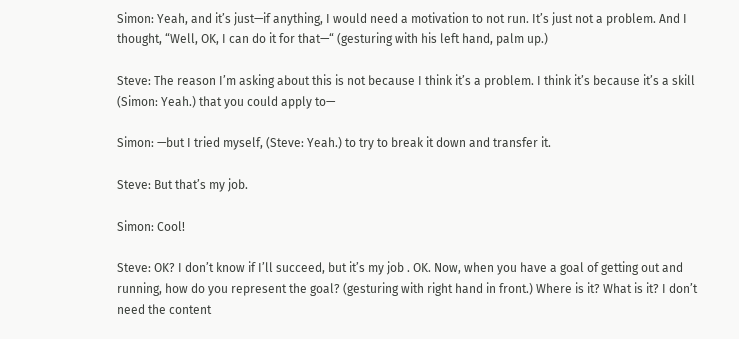Simon: Yeah, and it’s just—if anything, I would need a motivation to not run. It’s just not a problem. And I thought, “Well, OK, I can do it for that—“ (gesturing with his left hand, palm up.)

Steve: The reason I’m asking about this is not because I think it’s a problem. I think it’s because it’s a skill (Simon: Yeah.) that you could apply to—

Simon: —but I tried myself, (Steve: Yeah.) to try to break it down and transfer it.

Steve: But that’s my job.

Simon: Cool!

Steve: OK? I don’t know if I’ll succeed, but it’s my job . OK. Now, when you have a goal of getting out and running, how do you represent the goal? (gesturing with right hand in front.) Where is it? What is it? I don’t need the content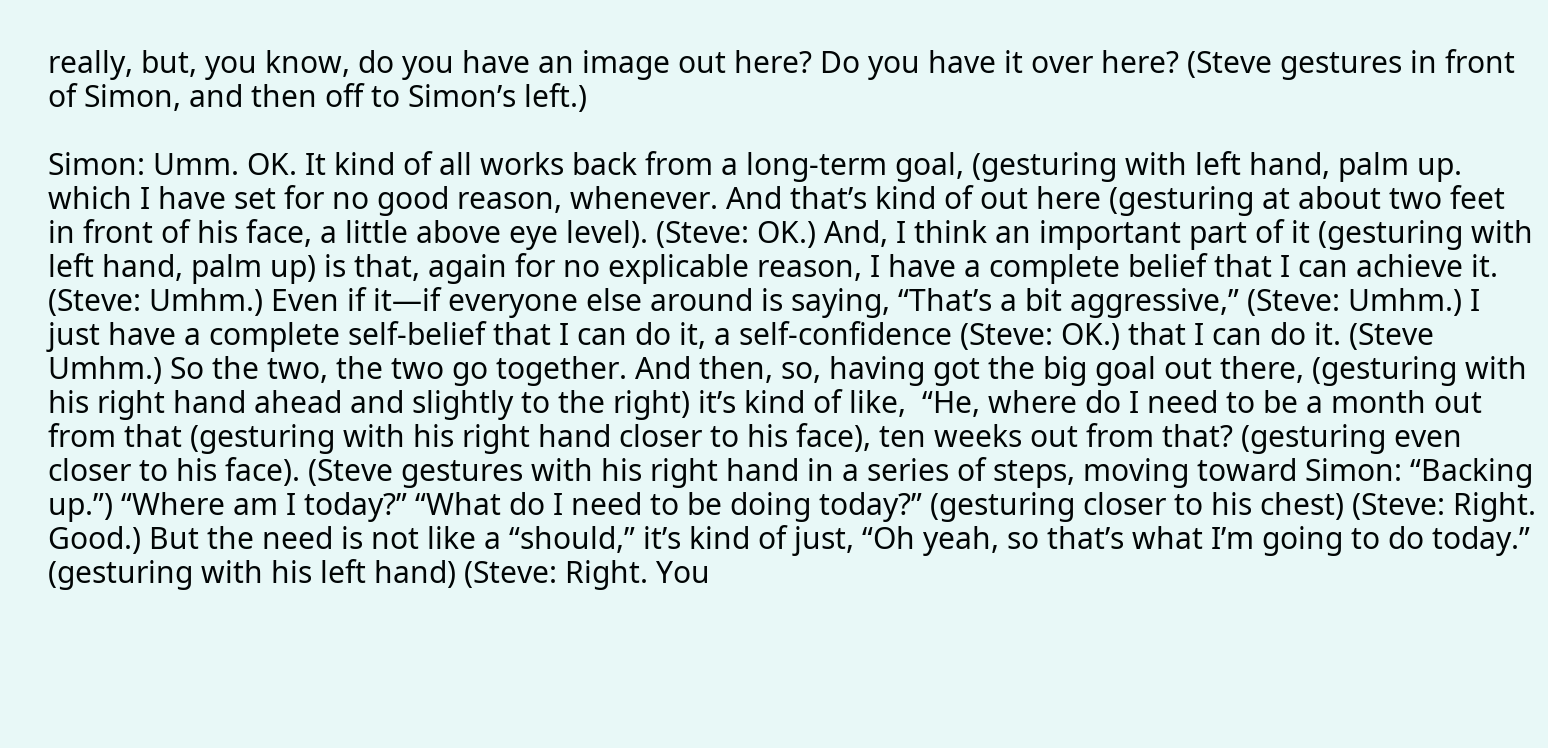really, but, you know, do you have an image out here? Do you have it over here? (Steve gestures in front of Simon, and then off to Simon’s left.)

Simon: Umm. OK. It kind of all works back from a long-term goal, (gesturing with left hand, palm up. which I have set for no good reason, whenever. And that’s kind of out here (gesturing at about two feet in front of his face, a little above eye level). (Steve: OK.) And, I think an important part of it (gesturing with left hand, palm up) is that, again for no explicable reason, I have a complete belief that I can achieve it. (Steve: Umhm.) Even if it—if everyone else around is saying, “That’s a bit aggressive,” (Steve: Umhm.) I just have a complete self-belief that I can do it, a self-confidence (Steve: OK.) that I can do it. (Steve Umhm.) So the two, the two go together. And then, so, having got the big goal out there, (gesturing with his right hand ahead and slightly to the right) it’s kind of like,  “He, where do I need to be a month out from that (gesturing with his right hand closer to his face), ten weeks out from that? (gesturing even closer to his face). (Steve gestures with his right hand in a series of steps, moving toward Simon: “Backing up.”) “Where am I today?” “What do I need to be doing today?” (gesturing closer to his chest) (Steve: Right. Good.) But the need is not like a “should,” it’s kind of just, “Oh yeah, so that’s what I’m going to do today.” (gesturing with his left hand) (Steve: Right. You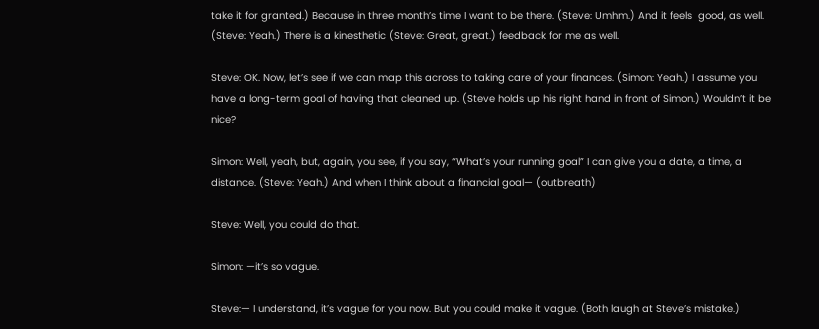take it for granted.) Because in three month’s time I want to be there. (Steve: Umhm.) And it feels  good, as well. (Steve: Yeah.) There is a kinesthetic (Steve: Great, great.) feedback for me as well.

Steve: OK. Now, let’s see if we can map this across to taking care of your finances. (Simon: Yeah.) I assume you have a long-term goal of having that cleaned up. (Steve holds up his right hand in front of Simon.) Wouldn’t it be nice?

Simon: Well, yeah, but, again, you see, if you say, “What’s your running goal” I can give you a date, a time, a distance. (Steve: Yeah.) And when I think about a financial goal— (outbreath)

Steve: Well, you could do that.

Simon: —it’s so vague.

Steve:— I understand, it’s vague for you now. But you could make it vague. (Both laugh at Steve’s mistake.)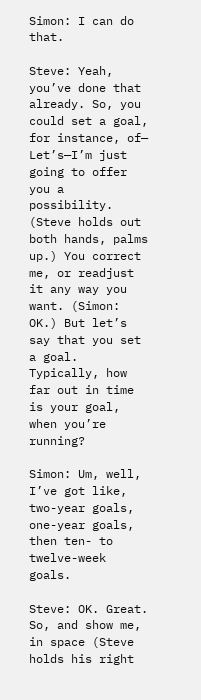Simon: I can do that.

Steve: Yeah, you’ve done that already. So, you could set a goal, for instance, of— Let’s—I’m just going to offer you a possibility. (Steve holds out both hands, palms up.) You correct me, or readjust it any way you want. (Simon: OK.) But let’s say that you set a goal. Typically, how far out in time is your goal, when you’re running?

Simon: Um, well, I’ve got like, two-year goals, one-year goals, then ten- to twelve-week goals.

Steve: OK. Great. So, and show me, in space (Steve holds his right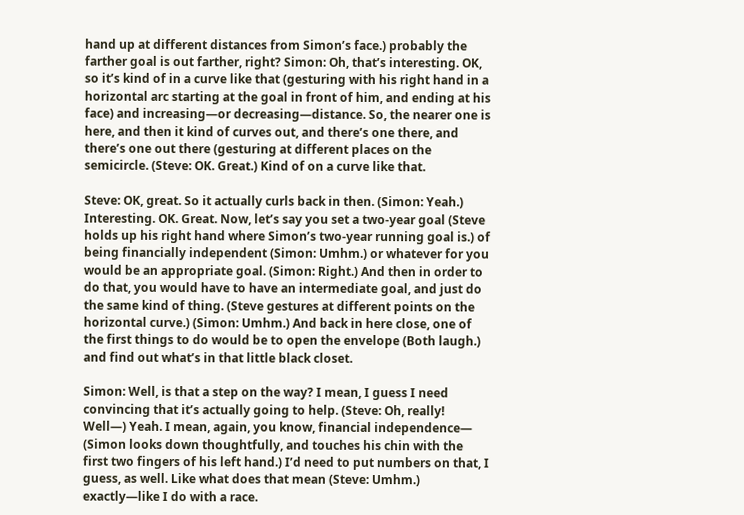hand up at different distances from Simon’s face.) probably the farther goal is out farther, right? Simon: Oh, that’s interesting. OK, so it’s kind of in a curve like that (gesturing with his right hand in a horizontal arc starting at the goal in front of him, and ending at his face) and increasing—or decreasing—distance. So, the nearer one is here, and then it kind of curves out, and there’s one there, and there’s one out there (gesturing at different places on the semicircle. (Steve: OK. Great.) Kind of on a curve like that.

Steve: OK, great. So it actually curls back in then. (Simon: Yeah.) Interesting. OK. Great. Now, let’s say you set a two-year goal (Steve holds up his right hand where Simon’s two-year running goal is.) of being financially independent (Simon: Umhm.) or whatever for you would be an appropriate goal. (Simon: Right.) And then in order to do that, you would have to have an intermediate goal, and just do the same kind of thing. (Steve gestures at different points on the horizontal curve.) (Simon: Umhm.) And back in here close, one of the first things to do would be to open the envelope (Both laugh.) and find out what’s in that little black closet.

Simon: Well, is that a step on the way? I mean, I guess I need convincing that it’s actually going to help. (Steve: Oh, really! Well—) Yeah. I mean, again, you know, financial independence— (Simon looks down thoughtfully, and touches his chin with the first two fingers of his left hand.) I’d need to put numbers on that, I guess, as well. Like what does that mean (Steve: Umhm.) exactly—like I do with a race.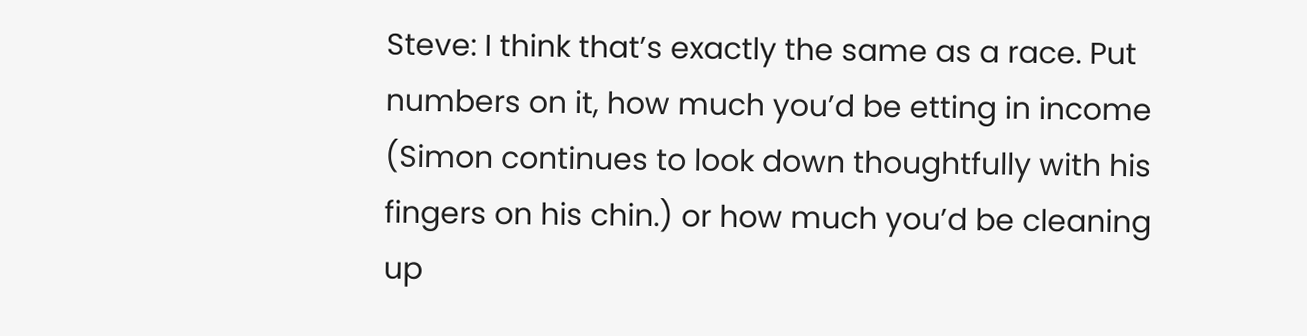Steve: I think that’s exactly the same as a race. Put numbers on it, how much you’d be etting in income (Simon continues to look down thoughtfully with his fingers on his chin.) or how much you’d be cleaning up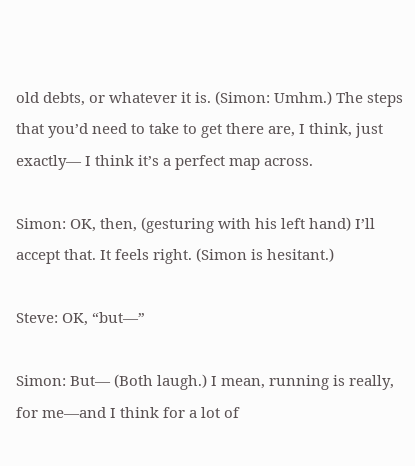old debts, or whatever it is. (Simon: Umhm.) The steps that you’d need to take to get there are, I think, just exactly— I think it’s a perfect map across.

Simon: OK, then, (gesturing with his left hand) I’ll accept that. It feels right. (Simon is hesitant.)

Steve: OK, “but—”

Simon: But— (Both laugh.) I mean, running is really, for me—and I think for a lot of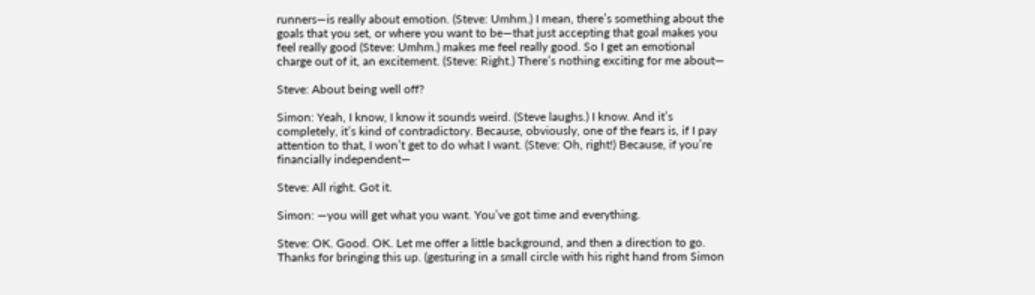runners—is really about emotion. (Steve: Umhm.) I mean, there’s something about the goals that you set, or where you want to be—that just accepting that goal makes you feel really good (Steve: Umhm.) makes me feel really good. So I get an emotional charge out of it, an excitement. (Steve: Right.) There’s nothing exciting for me about—

Steve: About being well off?

Simon: Yeah, I know, I know it sounds weird. (Steve laughs.) I know. And it’s completely, it’s kind of contradictory. Because, obviously, one of the fears is, if I pay attention to that, I won’t get to do what I want. (Steve: Oh, right!) Because, if you’re financially independent—

Steve: All right. Got it.

Simon: —you will get what you want. You’ve got time and everything.

Steve: OK. Good. OK. Let me offer a little background, and then a direction to go. Thanks for bringing this up. (gesturing in a small circle with his right hand from Simon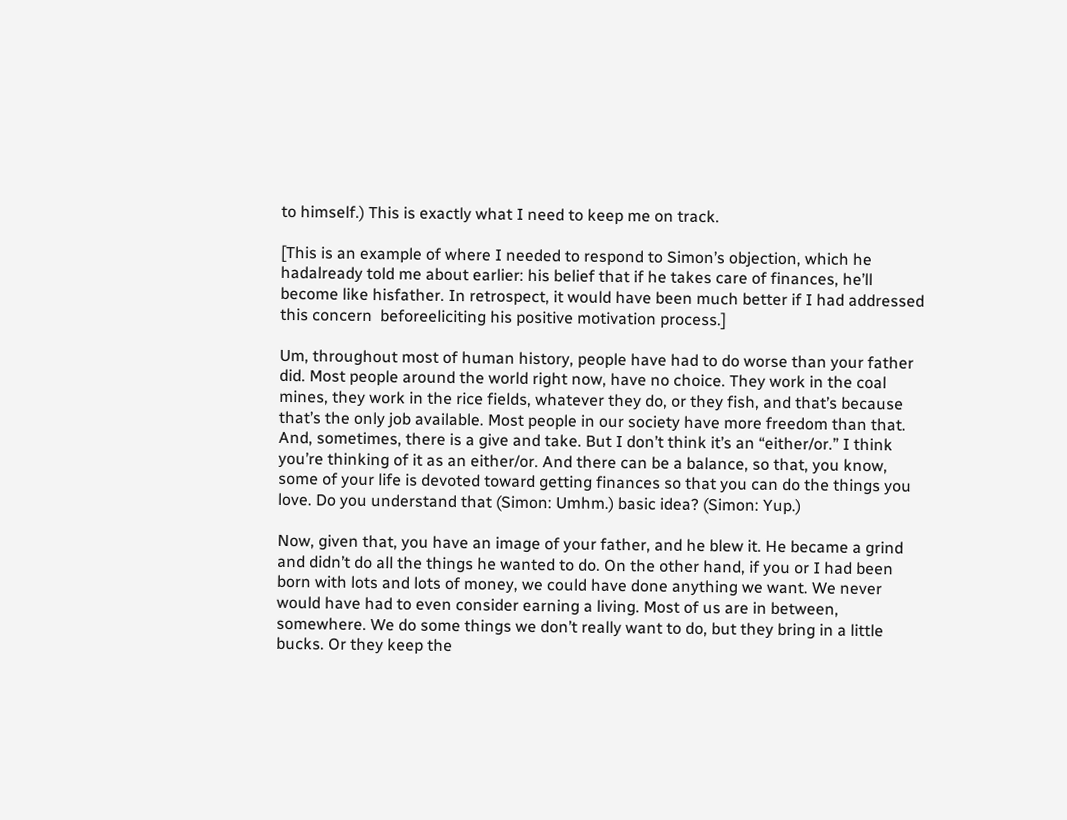to himself.) This is exactly what I need to keep me on track.

[This is an example of where I needed to respond to Simon’s objection, which he hadalready told me about earlier: his belief that if he takes care of finances, he’ll become like hisfather. In retrospect, it would have been much better if I had addressed this concern  beforeeliciting his positive motivation process.]

Um, throughout most of human history, people have had to do worse than your father did. Most people around the world right now, have no choice. They work in the coal mines, they work in the rice fields, whatever they do, or they fish, and that’s because that’s the only job available. Most people in our society have more freedom than that. And, sometimes, there is a give and take. But I don’t think it’s an “either/or.” I think you’re thinking of it as an either/or. And there can be a balance, so that, you know, some of your life is devoted toward getting finances so that you can do the things you love. Do you understand that (Simon: Umhm.) basic idea? (Simon: Yup.)

Now, given that, you have an image of your father, and he blew it. He became a grind and didn’t do all the things he wanted to do. On the other hand, if you or I had been born with lots and lots of money, we could have done anything we want. We never would have had to even consider earning a living. Most of us are in between, somewhere. We do some things we don’t really want to do, but they bring in a little bucks. Or they keep the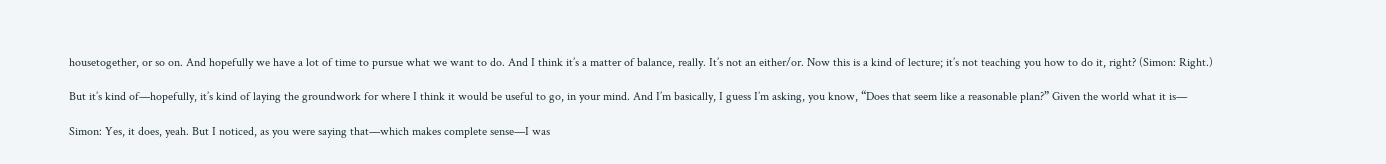housetogether, or so on. And hopefully we have a lot of time to pursue what we want to do. And I think it’s a matter of balance, really. It’s not an either/or. Now this is a kind of lecture; it’s not teaching you how to do it, right? (Simon: Right.)

But it’s kind of—hopefully, it’s kind of laying the groundwork for where I think it would be useful to go, in your mind. And I’m basically, I guess I’m asking, you know, “Does that seem like a reasonable plan?” Given the world what it is—

Simon: Yes, it does, yeah. But I noticed, as you were saying that—which makes complete sense—I was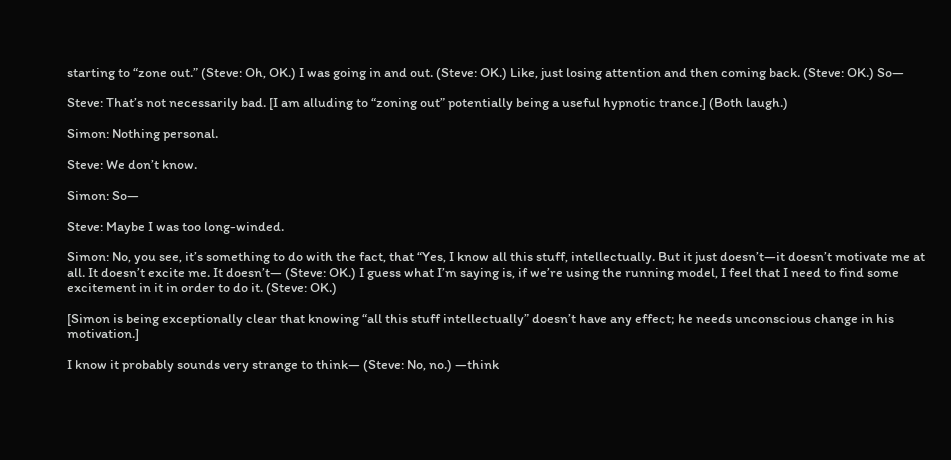starting to “zone out.” (Steve: Oh, OK.) I was going in and out. (Steve: OK.) Like, just losing attention and then coming back. (Steve: OK.) So—

Steve: That’s not necessarily bad. [I am alluding to “zoning out” potentially being a useful hypnotic trance.] (Both laugh.)

Simon: Nothing personal.

Steve: We don’t know.

Simon: So—

Steve: Maybe I was too long-winded.

Simon: No, you see, it’s something to do with the fact, that “Yes, I know all this stuff, intellectually. But it just doesn’t—it doesn’t motivate me at all. It doesn’t excite me. It doesn’t— (Steve: OK.) I guess what I’m saying is, if we’re using the running model, I feel that I need to find some excitement in it in order to do it. (Steve: OK.)

[Simon is being exceptionally clear that knowing “all this stuff intellectually” doesn’t have any effect; he needs unconscious change in his motivation.]

I know it probably sounds very strange to think— (Steve: No, no.) —think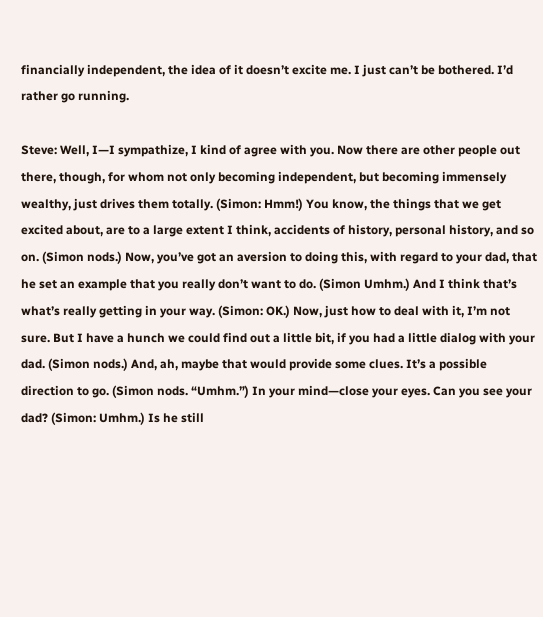financially independent, the idea of it doesn’t excite me. I just can’t be bothered. I’d rather go running.

Steve: Well, I—I sympathize, I kind of agree with you. Now there are other people out there, though, for whom not only becoming independent, but becoming immensely wealthy, just drives them totally. (Simon: Hmm!) You know, the things that we get excited about, are to a large extent I think, accidents of history, personal history, and so on. (Simon nods.) Now, you’ve got an aversion to doing this, with regard to your dad, that he set an example that you really don’t want to do. (Simon Umhm.) And I think that’s what’s really getting in your way. (Simon: OK.) Now, just how to deal with it, I’m not sure. But I have a hunch we could find out a little bit, if you had a little dialog with your dad. (Simon nods.) And, ah, maybe that would provide some clues. It’s a possible direction to go. (Simon nods. “Umhm.”) In your mind—close your eyes. Can you see your dad? (Simon: Umhm.) Is he still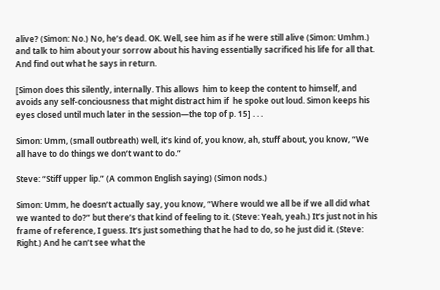alive? (Simon: No.) No, he’s dead. OK. Well, see him as if he were still alive (Simon: Umhm.) and talk to him about your sorrow about his having essentially sacrificed his life for all that. And find out what he says in return.

[Simon does this silently, internally. This allows  him to keep the content to himself, and avoids any self-conciousness that might distract him if  he spoke out loud. Simon keeps his eyes closed until much later in the session—the top of p. 15] . . .

Simon: Umm, (small outbreath) well, it’s kind of, you know, ah, stuff about, you know, “We all have to do things we don’t want to do.”

Steve: “Stiff upper lip.” (A common English saying) (Simon nods.)

Simon: Umm, he doesn’t actually say, you know, “Where would we all be if we all did what we wanted to do?” but there’s that kind of feeling to it. (Steve: Yeah, yeah.) It’s just not in his frame of reference, I guess. It’s just something that he had to do, so he just did it. (Steve: Right.) And he can’t see what the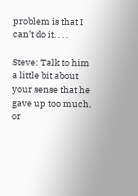problem is that I can’t do it. . . .

Steve: Talk to him a little bit about your sense that he gave up too much, or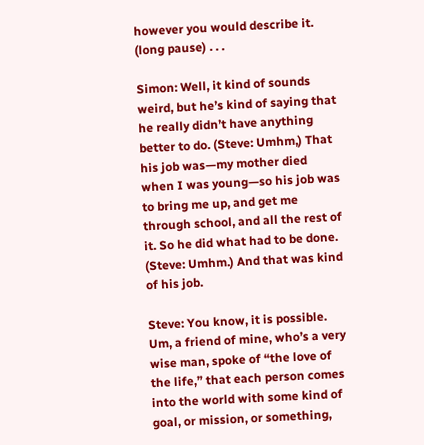however you would describe it. (long pause) . . .

Simon: Well, it kind of sounds weird, but he’s kind of saying that he really didn’t have anything better to do. (Steve: Umhm,) That his job was—my mother died when I was young—so his job was to bring me up, and get me through school, and all the rest of it. So he did what had to be done. (Steve: Umhm.) And that was kind of his job.

Steve: You know, it is possible. Um, a friend of mine, who’s a very wise man, spoke of “the love of the life,” that each person comes into the world with some kind of goal, or mission, or something,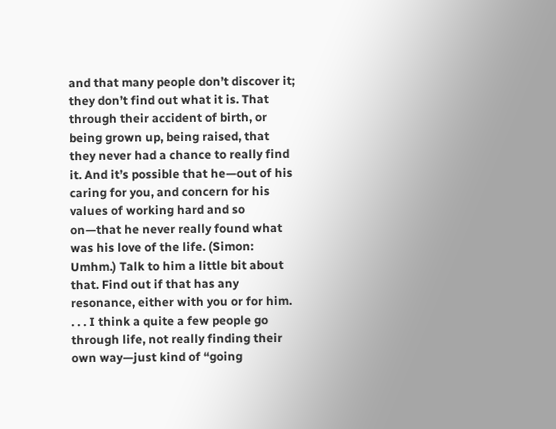and that many people don’t discover it; they don’t find out what it is. That through their accident of birth, or being grown up, being raised, that they never had a chance to really find it. And it’s possible that he—out of his caring for you, and concern for his values of working hard and so on—that he never really found what was his love of the life. (Simon: Umhm.) Talk to him a little bit about that. Find out if that has any  resonance, either with you or for him. . . . I think a quite a few people go through life, not really finding their own way—just kind of “going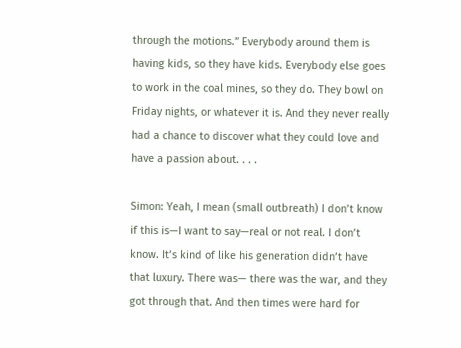through the motions.” Everybody around them is having kids, so they have kids. Everybody else goes to work in the coal mines, so they do. They bowl on Friday nights, or whatever it is. And they never really had a chance to discover what they could love and have a passion about. . . .

Simon: Yeah, I mean (small outbreath) I don’t know if this is—I want to say—real or not real. I don’t know. It’s kind of like his generation didn’t have that luxury. There was— there was the war, and they got through that. And then times were hard for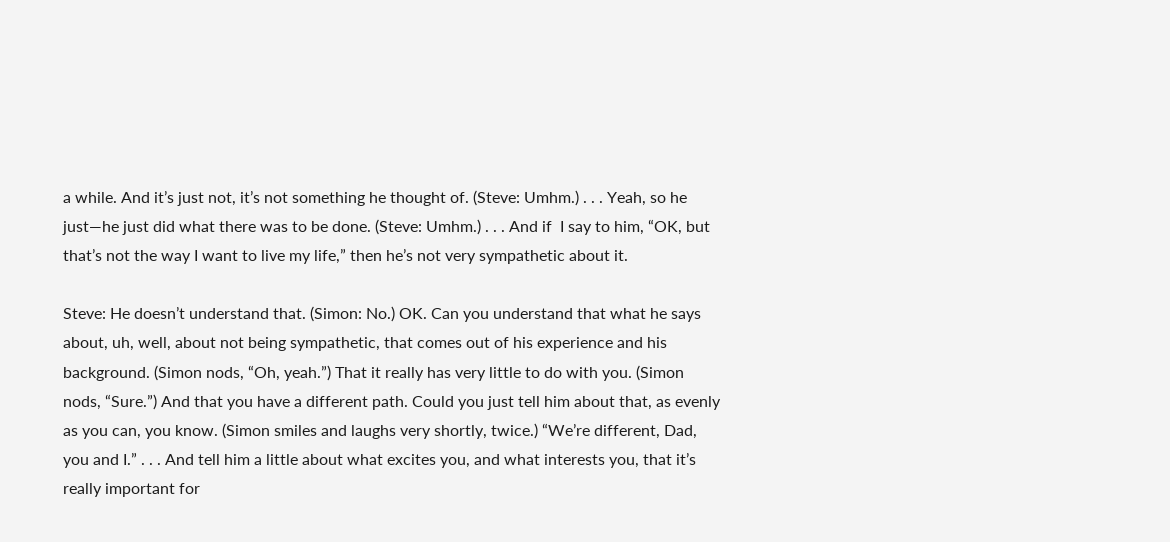a while. And it’s just not, it’s not something he thought of. (Steve: Umhm.) . . . Yeah, so he just—he just did what there was to be done. (Steve: Umhm.) . . . And if  I say to him, “OK, but that’s not the way I want to live my life,” then he’s not very sympathetic about it.

Steve: He doesn’t understand that. (Simon: No.) OK. Can you understand that what he says about, uh, well, about not being sympathetic, that comes out of his experience and his background. (Simon nods, “Oh, yeah.”) That it really has very little to do with you. (Simon nods, “Sure.”) And that you have a different path. Could you just tell him about that, as evenly as you can, you know. (Simon smiles and laughs very shortly, twice.) “We’re different, Dad, you and I.” . . . And tell him a little about what excites you, and what interests you, that it’s really important for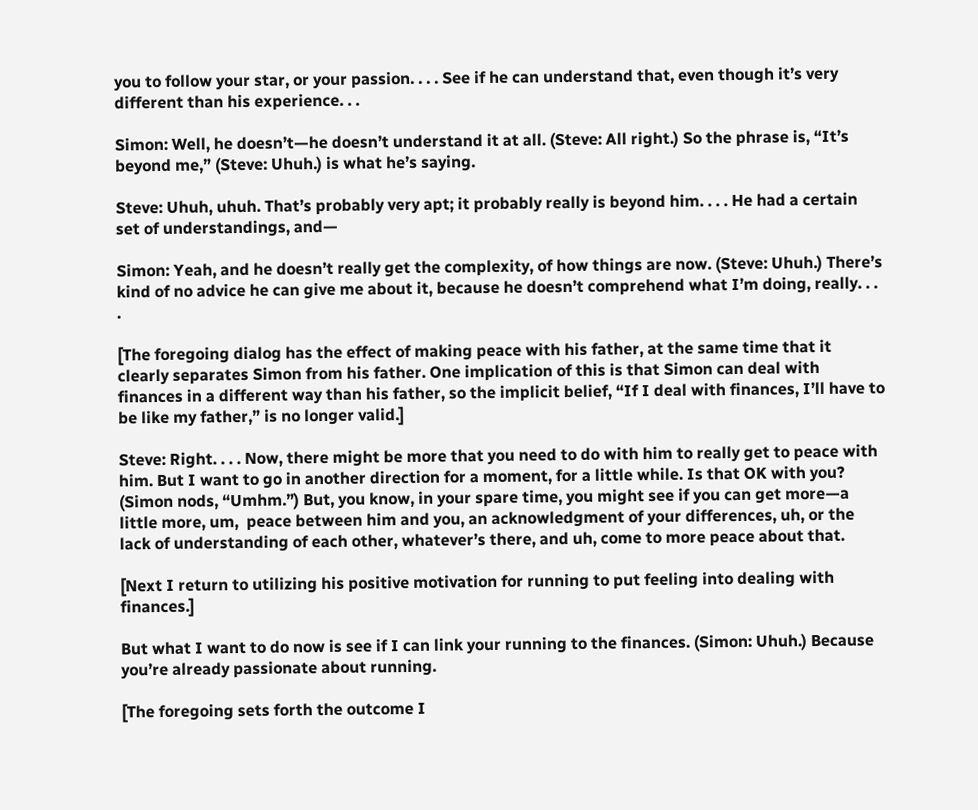you to follow your star, or your passion. . . . See if he can understand that, even though it’s very different than his experience. . .

Simon: Well, he doesn’t—he doesn’t understand it at all. (Steve: All right.) So the phrase is, “It’s beyond me,” (Steve: Uhuh.) is what he’s saying.

Steve: Uhuh, uhuh. That’s probably very apt; it probably really is beyond him. . . . He had a certain set of understandings, and—

Simon: Yeah, and he doesn’t really get the complexity, of how things are now. (Steve: Uhuh.) There’s kind of no advice he can give me about it, because he doesn’t comprehend what I’m doing, really. . . .

[The foregoing dialog has the effect of making peace with his father, at the same time that it clearly separates Simon from his father. One implication of this is that Simon can deal with finances in a different way than his father, so the implicit belief, “If I deal with finances, I’ll have to be like my father,” is no longer valid.]

Steve: Right. . . . Now, there might be more that you need to do with him to really get to peace with him. But I want to go in another direction for a moment, for a little while. Is that OK with you? (Simon nods, “Umhm.”) But, you know, in your spare time, you might see if you can get more—a little more, um,  peace between him and you, an acknowledgment of your differences, uh, or the lack of understanding of each other, whatever’s there, and uh, come to more peace about that.

[Next I return to utilizing his positive motivation for running to put feeling into dealing with finances.]

But what I want to do now is see if I can link your running to the finances. (Simon: Uhuh.) Because you’re already passionate about running.

[The foregoing sets forth the outcome I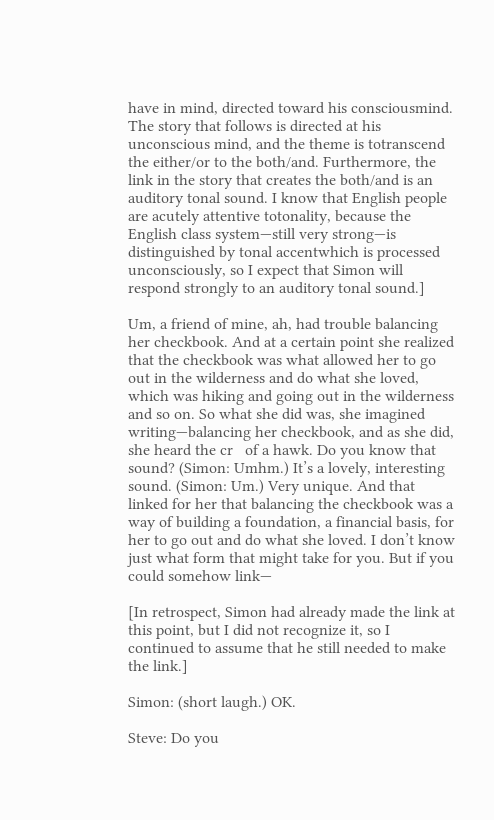have in mind, directed toward his consciousmind. The story that follows is directed at his unconscious mind, and the theme is totranscend the either/or to the both/and. Furthermore, the link in the story that creates the both/and is an auditory tonal sound. I know that English people are acutely attentive totonality, because the English class system—still very strong—is distinguished by tonal accentwhich is processed unconsciously, so I expect that Simon will respond strongly to an auditory tonal sound.]

Um, a friend of mine, ah, had trouble balancing her checkbook. And at a certain point she realized that the checkbook was what allowed her to go out in the wilderness and do what she loved, which was hiking and going out in the wilderness and so on. So what she did was, she imagined writing—balancing her checkbook, and as she did, she heard the cr   of a hawk. Do you know that sound? (Simon: Umhm.) It’s a lovely, interesting sound. (Simon: Um.) Very unique. And that linked for her that balancing the checkbook was a way of building a foundation, a financial basis, for her to go out and do what she loved. I don’t know just what form that might take for you. But if you could somehow link—

[In retrospect, Simon had already made the link at this point, but I did not recognize it, so I continued to assume that he still needed to make the link.]

Simon: (short laugh.) OK.

Steve: Do you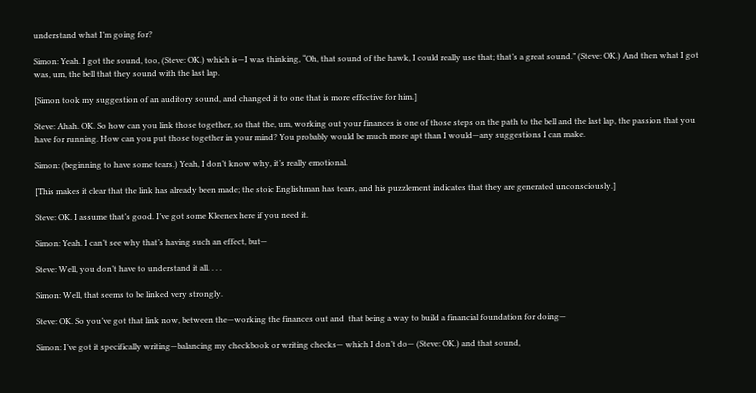understand what I’m going for?

Simon: Yeah. I got the sound, too, (Steve: OK.) which is—I was thinking, “Oh, that sound of the hawk, I could really use that; that’s a great sound.” (Steve: OK.) And then what I got was, um, the bell that they sound with the last lap.

[Simon took my suggestion of an auditory sound, and changed it to one that is more effective for him.]

Steve: Ahah. OK. So how can you link those together, so that the, um, working out your finances is one of those steps on the path to the bell and the last lap, the passion that you have for running. How can you put those together in your mind? You probably would be much more apt than I would—any suggestions I can make.

Simon: (beginning to have some tears.) Yeah, I don’t know why, it’s really emotional.

[This makes it clear that the link has already been made; the stoic Englishman has tears, and his puzzlement indicates that they are generated unconsciously.]

Steve: OK. I assume that’s good. I’ve got some Kleenex here if you need it.

Simon: Yeah. I can’t see why that’s having such an effect, but—

Steve: Well, you don’t have to understand it all. . . .

Simon: Well, that seems to be linked very strongly.

Steve: OK. So you’ve got that link now, between the—working the finances out and  that being a way to build a financial foundation for doing—

Simon: I’ve got it specifically writing—balancing my checkbook or writing checks— which I don’t do— (Steve: OK.) and that sound,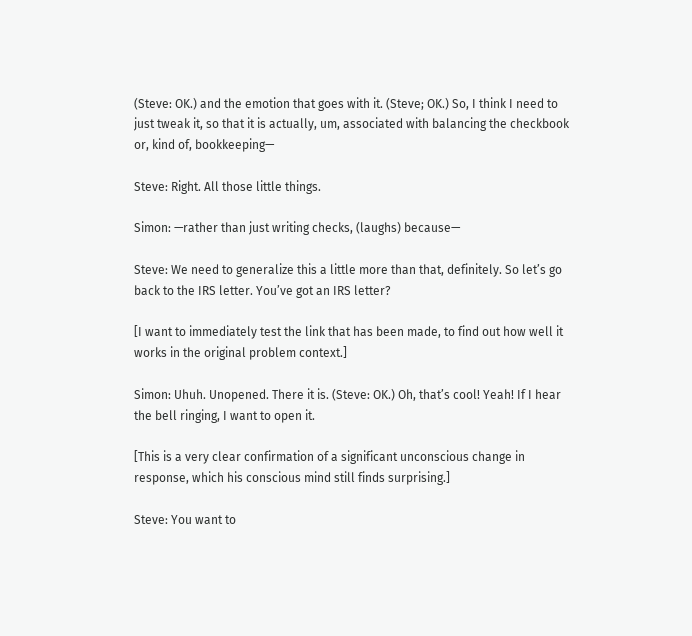(Steve: OK.) and the emotion that goes with it. (Steve; OK.) So, I think I need to just tweak it, so that it is actually, um, associated with balancing the checkbook or, kind of, bookkeeping—

Steve: Right. All those little things.

Simon: —rather than just writing checks, (laughs) because—

Steve: We need to generalize this a little more than that, definitely. So let’s go back to the IRS letter. You’ve got an IRS letter?

[I want to immediately test the link that has been made, to find out how well it works in the original problem context.]

Simon: Uhuh. Unopened. There it is. (Steve: OK.) Oh, that’s cool! Yeah! If I hear the bell ringing, I want to open it.

[This is a very clear confirmation of a significant unconscious change in response, which his conscious mind still finds surprising.]

Steve: You want to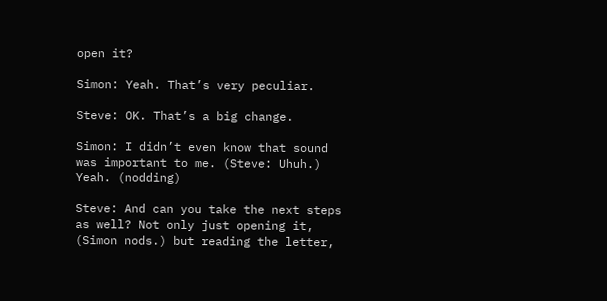open it?

Simon: Yeah. That’s very peculiar.

Steve: OK. That’s a big change.

Simon: I didn’t even know that sound was important to me. (Steve: Uhuh.) Yeah. (nodding)

Steve: And can you take the next steps as well? Not only just opening it, (Simon nods.) but reading the letter,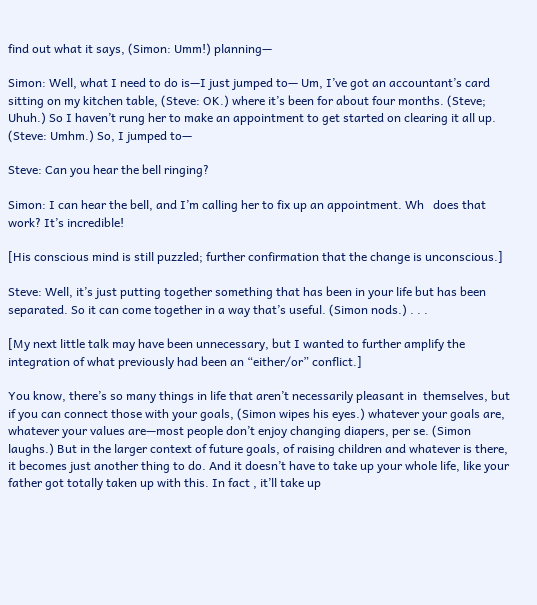find out what it says, (Simon: Umm!) planning—

Simon: Well, what I need to do is—I just jumped to— Um, I’ve got an accountant’s card sitting on my kitchen table, (Steve: OK.) where it’s been for about four months. (Steve; Uhuh.) So I haven’t rung her to make an appointment to get started on clearing it all up. (Steve: Umhm.) So, I jumped to—

Steve: Can you hear the bell ringing?

Simon: I can hear the bell, and I’m calling her to fix up an appointment. Wh   does that work? It’s incredible!

[His conscious mind is still puzzled; further confirmation that the change is unconscious.]

Steve: Well, it’s just putting together something that has been in your life but has been separated. So it can come together in a way that’s useful. (Simon nods.) . . .

[My next little talk may have been unnecessary, but I wanted to further amplify the integration of what previously had been an “either/or” conflict.]

You know, there’s so many things in life that aren’t necessarily pleasant in  themselves, but if you can connect those with your goals, (Simon wipes his eyes.) whatever your goals are, whatever your values are—most people don’t enjoy changing diapers, per se. (Simon laughs.) But in the larger context of future goals, of raising children and whatever is there, it becomes just another thing to do. And it doesn’t have to take up your whole life, like your father got totally taken up with this. In fact , it’ll take up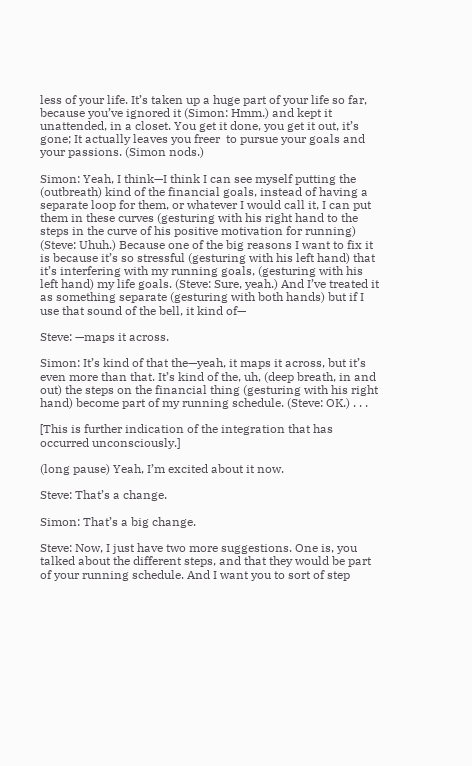less of your life. It’s taken up a huge part of your life so far, because you’ve ignored it (Simon: Hmm.) and kept it unattended, in a closet. You get it done, you get it out, it’s gone; It actually leaves you freer  to pursue your goals and your passions. (Simon nods.)

Simon: Yeah, I think—I think I can see myself putting the (outbreath) kind of the financial goals, instead of having a separate loop for them, or whatever I would call it, I can put them in these curves (gesturing with his right hand to the steps in the curve of his positive motivation for running) (Steve: Uhuh.) Because one of the big reasons I want to fix it is because it’s so stressful (gesturing with his left hand) that it’s interfering with my running goals, (gesturing with his left hand) my life goals. (Steve: Sure, yeah.) And I’ve treated it as something separate (gesturing with both hands) but if I use that sound of the bell, it kind of—

Steve: —maps it across.

Simon: It’s kind of that the—yeah, it maps it across, but it’s even more than that. It’s kind of the, uh, (deep breath, in and out) the steps on the financial thing (gesturing with his right hand) become part of my running schedule. (Steve: OK.) . . .

[This is further indication of the integration that has occurred unconsciously.]

(long pause) Yeah, I’m excited about it now.

Steve: That’s a change.

Simon: That’s a big change.

Steve: Now, I just have two more suggestions. One is, you talked about the different steps, and that they would be part of your running schedule. And I want you to sort of step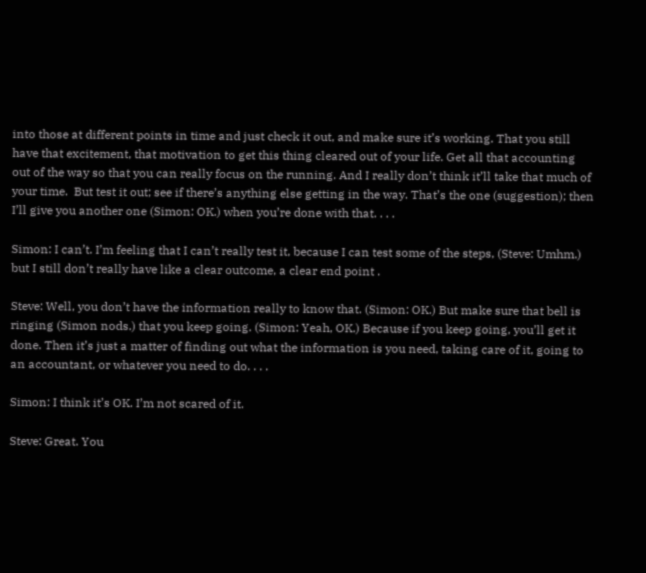into those at different points in time and just check it out, and make sure it’s working. That you still have that excitement, that motivation to get this thing cleared out of your life. Get all that accounting out of the way so that you can really focus on the running. And I really don’t think it’ll take that much of your time.  But test it out; see if there’s anything else getting in the way. That’s the one (suggestion); then I’ll give you another one (Simon: OK.) when you’re done with that. . . .

Simon: I can’t. I’m feeling that I can’t really test it, because I can test some of the steps, (Steve: Umhm.) but I still don’t really have like a clear outcome, a clear end point .

Steve: Well, you don’t have the information really to know that. (Simon: OK.) But make sure that bell is ringing (Simon nods.) that you keep going. (Simon: Yeah, OK.) Because if you keep going, you’ll get it done. Then it’s just a matter of finding out what the information is you need, taking care of it, going to an accountant, or whatever you need to do. . . .

Simon: I think it’s OK. I’m not scared of it.

Steve: Great. You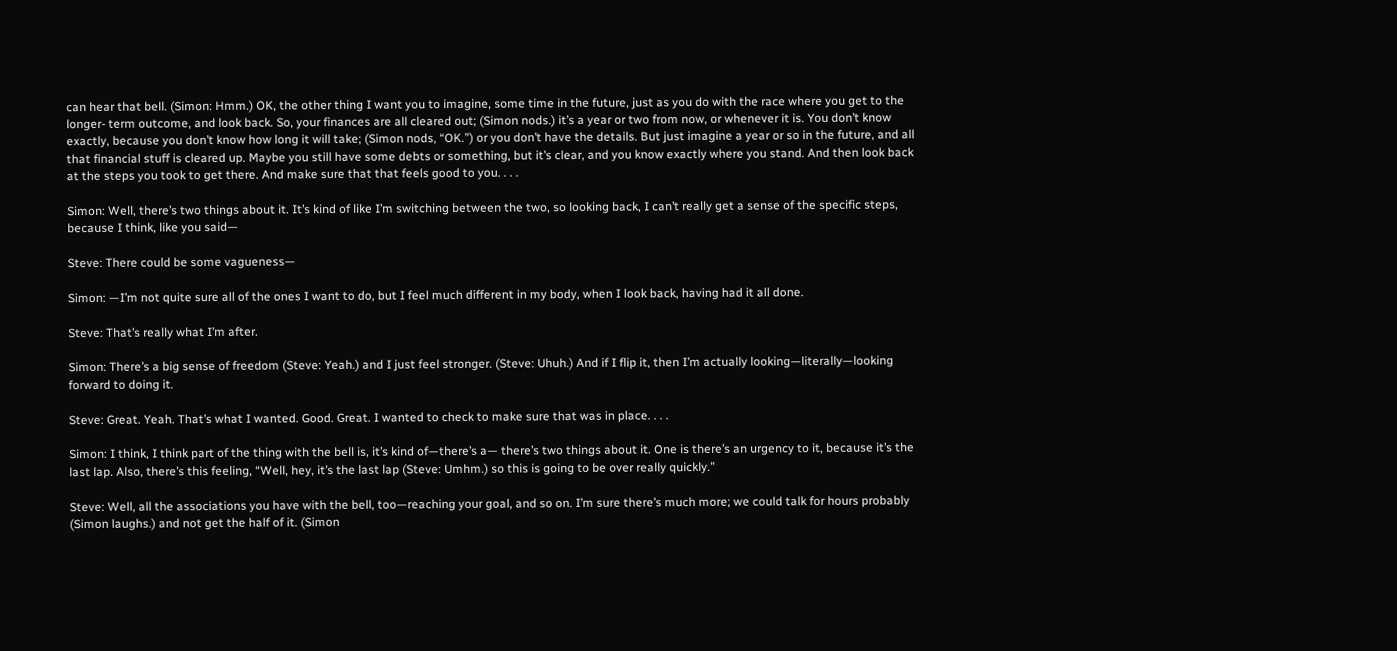can hear that bell. (Simon: Hmm.) OK, the other thing I want you to imagine, some time in the future, just as you do with the race where you get to the longer- term outcome, and look back. So, your finances are all cleared out; (Simon nods.) it’s a year or two from now, or whenever it is. You don’t know exactly, because you don’t know how long it will take; (Simon nods, “OK.”) or you don’t have the details. But just imagine a year or so in the future, and all that financial stuff is cleared up. Maybe you still have some debts or something, but it’s clear, and you know exactly where you stand. And then look back at the steps you took to get there. And make sure that that feels good to you. . . .

Simon: Well, there’s two things about it. It’s kind of like I’m switching between the two, so looking back, I can’t really get a sense of the specific steps, because I think, like you said—

Steve: There could be some vagueness—

Simon: —I’m not quite sure all of the ones I want to do, but I feel much different in my body, when I look back, having had it all done.

Steve: That’s really what I’m after.

Simon: There’s a big sense of freedom (Steve: Yeah.) and I just feel stronger. (Steve: Uhuh.) And if I flip it, then I’m actually looking—literally—looking forward to doing it.

Steve: Great. Yeah. That’s what I wanted. Good. Great. I wanted to check to make sure that was in place. . . .

Simon: I think, I think part of the thing with the bell is, it’s kind of—there’s a— there’s two things about it. One is there’s an urgency to it, because it’s the last lap. Also, there’s this feeling, “Well, hey, it’s the last lap (Steve: Umhm.) so this is going to be over really quickly.”

Steve: Well, all the associations you have with the bell, too—reaching your goal, and so on. I’m sure there’s much more; we could talk for hours probably (Simon laughs.) and not get the half of it. (Simon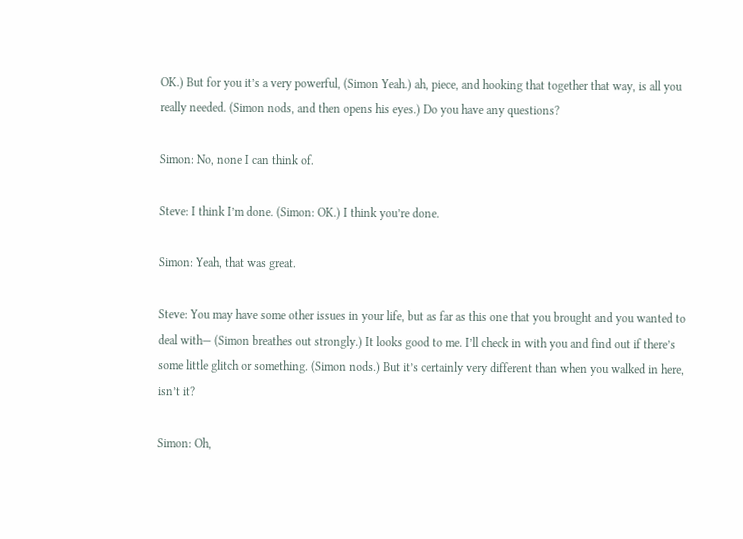OK.) But for you it’s a very powerful, (Simon Yeah.) ah, piece, and hooking that together that way, is all you really needed. (Simon nods, and then opens his eyes.) Do you have any questions?

Simon: No, none I can think of.

Steve: I think I’m done. (Simon: OK.) I think you’re done.

Simon: Yeah, that was great.

Steve: You may have some other issues in your life, but as far as this one that you brought and you wanted to deal with— (Simon breathes out strongly.) It looks good to me. I’ll check in with you and find out if there’s some little glitch or something. (Simon nods.) But it’s certainly very different than when you walked in here, isn’t it?

Simon: Oh,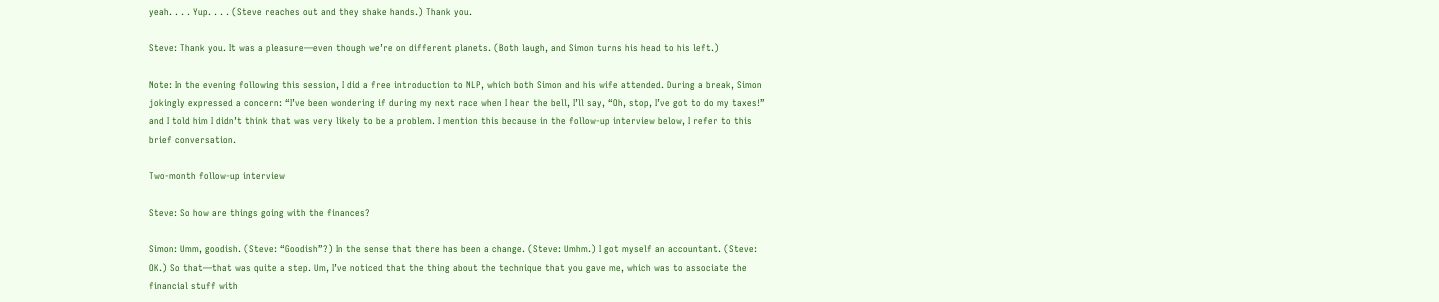yeah. . . . Yup. . . . (Steve reaches out and they shake hands.) Thank you.

Steve: Thank you. It was a pleasure—even though we’re on different planets. (Both laugh, and Simon turns his head to his left.)

Note: In the evening following this session, I did a free introduction to NLP, which both Simon and his wife attended. During a break, Simon jokingly expressed a concern: “I’ve been wondering if during my next race when I hear the bell, I’ll say, “Oh, stop, I’ve got to do my taxes!” and I told him I didn’t think that was very likely to be a problem. I mention this because in the follow-up interview below, I refer to this brief conversation.

Two-month follow-up interview

Steve: So how are things going with the finances?

Simon: Umm, goodish. (Steve: “Goodish”?) In the sense that there has been a change. (Steve: Umhm.) I got myself an accountant. (Steve: OK.) So that—that was quite a step. Um, I’ve noticed that the thing about the technique that you gave me, which was to associate the financial stuff with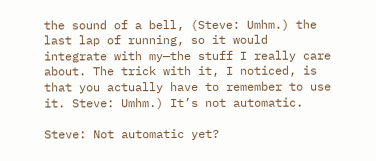the sound of a bell, (Steve: Umhm.) the last lap of running, so it would integrate with my—the stuff I really care about. The trick with it, I noticed, is that you actually have to remember to use it. Steve: Umhm.) It’s not automatic.

Steve: Not automatic yet?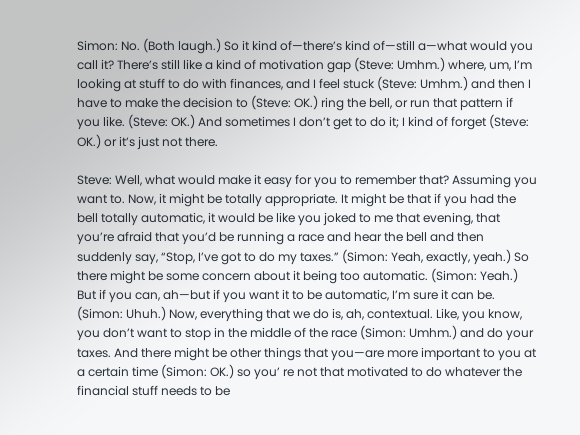Simon: No. (Both laugh.) So it kind of—there’s kind of—still a—what would you call it? There’s still like a kind of motivation gap (Steve: Umhm.) where, um, I’m looking at stuff to do with finances, and I feel stuck (Steve: Umhm.) and then I have to make the decision to (Steve: OK.) ring the bell, or run that pattern if you like. (Steve: OK.) And sometimes I don’t get to do it; I kind of forget (Steve: OK.) or it’s just not there.

Steve: Well, what would make it easy for you to remember that? Assuming you want to. Now, it might be totally appropriate. It might be that if you had the bell totally automatic, it would be like you joked to me that evening, that you’re afraid that you’d be running a race and hear the bell and then suddenly say, “Stop, I’ve got to do my taxes.” (Simon: Yeah, exactly, yeah.) So there might be some concern about it being too automatic. (Simon: Yeah.) But if you can, ah—but if you want it to be automatic, I’m sure it can be. (Simon: Uhuh.) Now, everything that we do is, ah, contextual. Like, you know, you don’t want to stop in the middle of the race (Simon: Umhm.) and do your taxes. And there might be other things that you—are more important to you at a certain time (Simon: OK.) so you’ re not that motivated to do whatever the financial stuff needs to be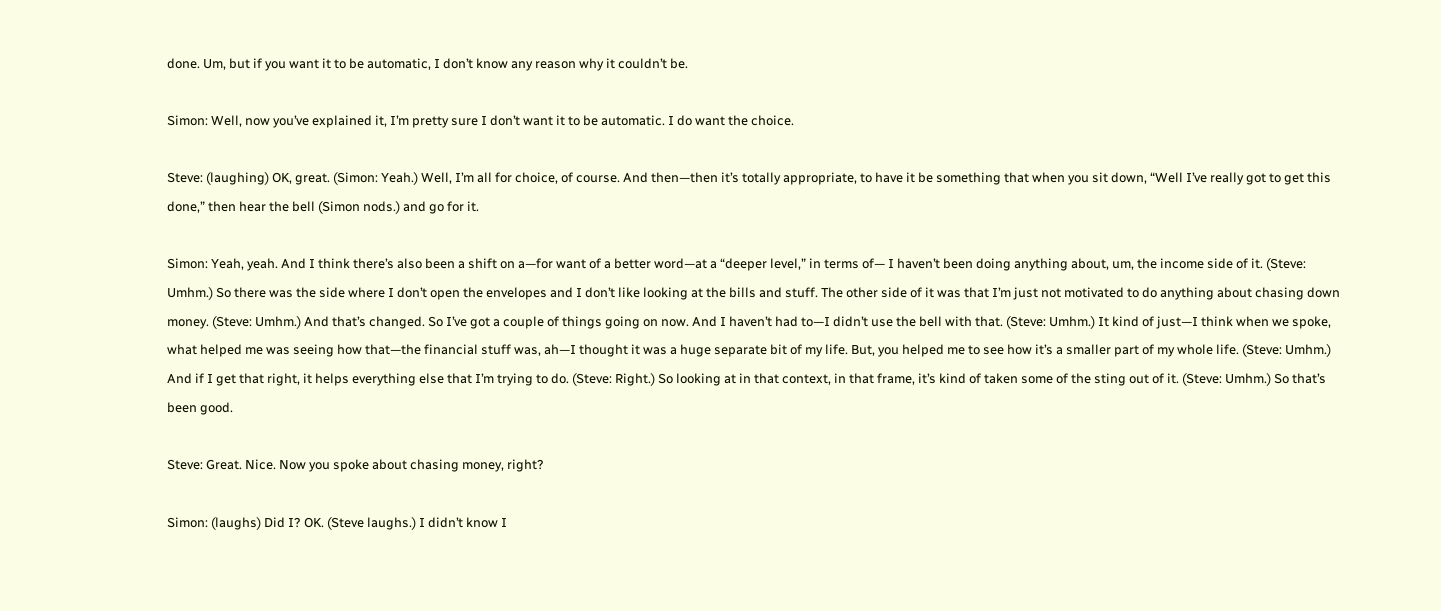done. Um, but if you want it to be automatic, I don’t know any reason why it couldn’t be.

Simon: Well, now you’ve explained it, I’m pretty sure I don’t want it to be automatic. I do want the choice.

Steve: (laughing) OK, great. (Simon: Yeah.) Well, I’m all for choice, of course. And then—then it’s totally appropriate, to have it be something that when you sit down, “Well I’ve really got to get this done,” then hear the bell (Simon nods.) and go for it.

Simon: Yeah, yeah. And I think there’s also been a shift on a—for want of a better word—at a “deeper level,” in terms of— I haven’t been doing anything about, um, the income side of it. (Steve: Umhm.) So there was the side where I don’t open the envelopes and I don’t like looking at the bills and stuff. The other side of it was that I’m just not motivated to do anything about chasing down money. (Steve: Umhm.) And that’s changed. So I’ve got a couple of things going on now. And I haven’t had to—I didn’t use the bell with that. (Steve: Umhm.) It kind of just—I think when we spoke, what helped me was seeing how that—the financial stuff was, ah—I thought it was a huge separate bit of my life. But, you helped me to see how it’s a smaller part of my whole life. (Steve: Umhm.) And if I get that right, it helps everything else that I’m trying to do. (Steve: Right.) So looking at in that context, in that frame, it’s kind of taken some of the sting out of it. (Steve: Umhm.) So that’s been good.

Steve: Great. Nice. Now you spoke about chasing money, right?

Simon: (laughs) Did I? OK. (Steve laughs.) I didn’t know I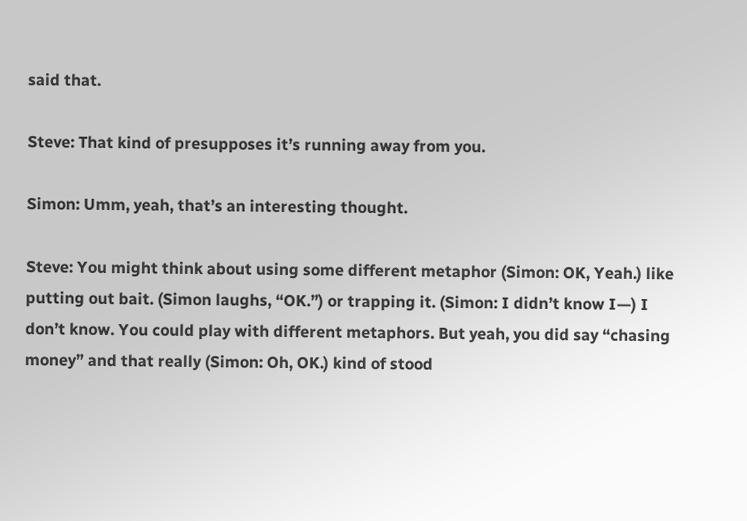said that.

Steve: That kind of presupposes it’s running away from you.

Simon: Umm, yeah, that’s an interesting thought.

Steve: You might think about using some different metaphor (Simon: OK, Yeah.) like putting out bait. (Simon laughs, “OK.”) or trapping it. (Simon: I didn’t know I—) I don’t know. You could play with different metaphors. But yeah, you did say “chasing money” and that really (Simon: Oh, OK.) kind of stood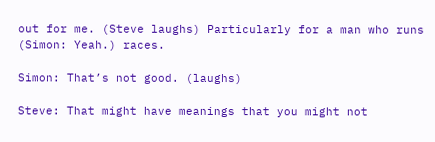out for me. (Steve laughs) Particularly for a man who runs (Simon: Yeah.) races.

Simon: That’s not good. (laughs)

Steve: That might have meanings that you might not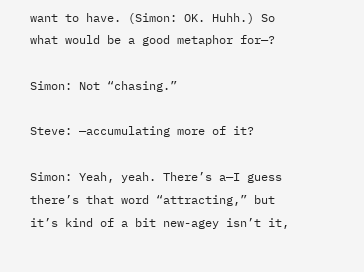want to have. (Simon: OK. Huhh.) So what would be a good metaphor for—?

Simon: Not “chasing.”

Steve: —accumulating more of it?

Simon: Yeah, yeah. There’s a—I guess there’s that word “attracting,” but it’s kind of a bit new-agey isn’t it,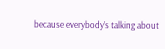because everybody’s talking about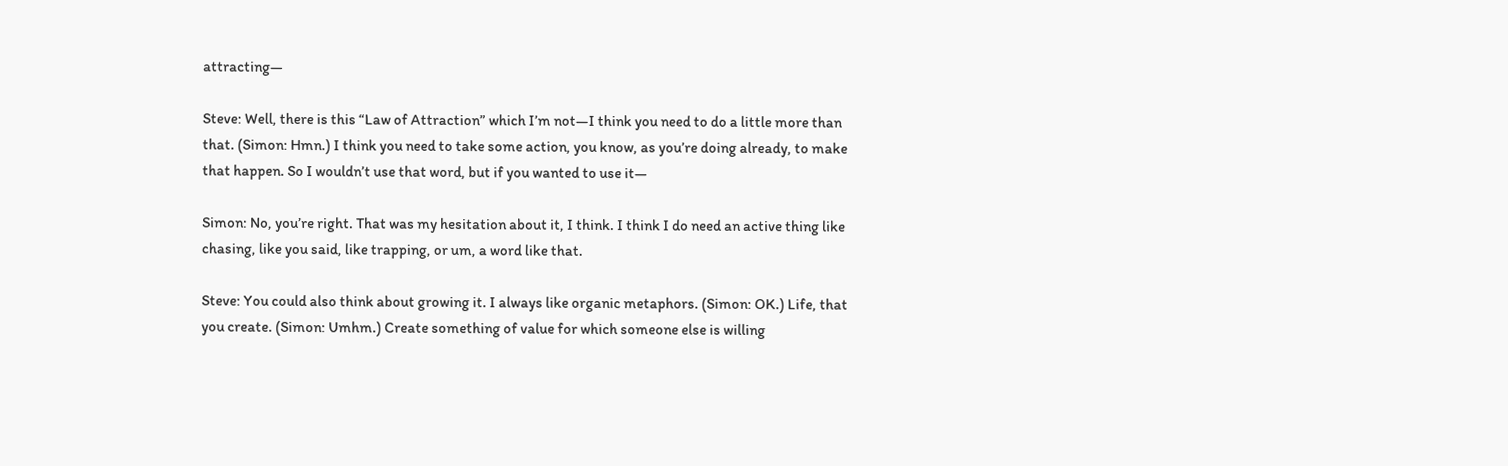attracting—

Steve: Well, there is this “Law of Attraction” which I’m not—I think you need to do a little more than that. (Simon: Hmn.) I think you need to take some action, you know, as you’re doing already, to make that happen. So I wouldn’t use that word, but if you wanted to use it—

Simon: No, you’re right. That was my hesitation about it, I think. I think I do need an active thing like chasing, like you said, like trapping, or um, a word like that.

Steve: You could also think about growing it. I always like organic metaphors. (Simon: OK.) Life, that you create. (Simon: Umhm.) Create something of value for which someone else is willing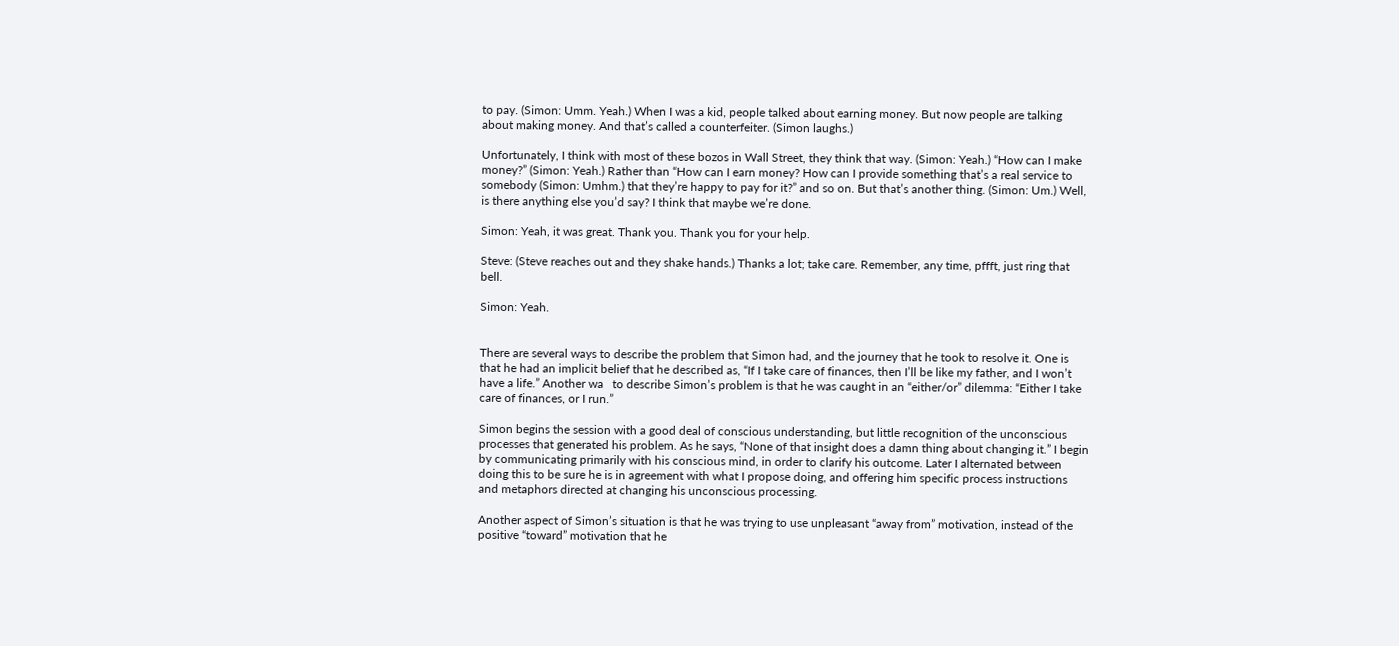to pay. (Simon: Umm. Yeah.) When I was a kid, people talked about earning money. But now people are talking about making money. And that’s called a counterfeiter. (Simon laughs.)

Unfortunately, I think with most of these bozos in Wall Street, they think that way. (Simon: Yeah.) “How can I make money?” (Simon: Yeah.) Rather than “How can I earn money? How can I provide something that’s a real service to somebody (Simon: Umhm.) that they’re happy to pay for it?” and so on. But that’s another thing. (Simon: Um.) Well, is there anything else you’d say? I think that maybe we’re done.

Simon: Yeah, it was great. Thank you. Thank you for your help.

Steve: (Steve reaches out and they shake hands.) Thanks a lot; take care. Remember, any time, pffft, just ring that bell.

Simon: Yeah.


There are several ways to describe the problem that Simon had, and the journey that he took to resolve it. One is that he had an implicit belief that he described as, “If I take care of finances, then I’ll be like my father, and I won’t have a life.” Another wa   to describe Simon’s problem is that he was caught in an “either/or” dilemma: “Either I take care of finances, or I run.”

Simon begins the session with a good deal of conscious understanding, but little recognition of the unconscious processes that generated his problem. As he says, “None of that insight does a damn thing about changing it.” I begin by communicating primarily with his conscious mind, in order to clarify his outcome. Later I alternated between doing this to be sure he is in agreement with what I propose doing, and offering him specific process instructions and metaphors directed at changing his unconscious processing.

Another aspect of Simon’s situation is that he was trying to use unpleasant “away from” motivation, instead of the positive “toward” motivation that he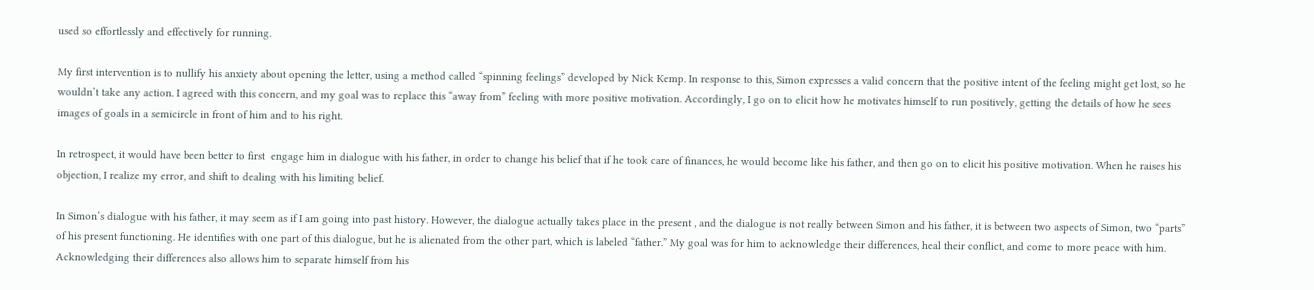used so effortlessly and effectively for running.

My first intervention is to nullify his anxiety about opening the letter, using a method called “spinning feelings” developed by Nick Kemp. In response to this, Simon expresses a valid concern that the positive intent of the feeling might get lost, so he wouldn’t take any action. I agreed with this concern, and my goal was to replace this “away from” feeling with more positive motivation. Accordingly, I go on to elicit how he motivates himself to run positively, getting the details of how he sees images of goals in a semicircle in front of him and to his right.

In retrospect, it would have been better to first  engage him in dialogue with his father, in order to change his belief that if he took care of finances, he would become like his father, and then go on to elicit his positive motivation. When he raises his objection, I realize my error, and shift to dealing with his limiting belief.

In Simon’s dialogue with his father, it may seem as if I am going into past history. However, the dialogue actually takes place in the present , and the dialogue is not really between Simon and his father, it is between two aspects of Simon, two “parts” of his present functioning. He identifies with one part of this dialogue, but he is alienated from the other part, which is labeled “father.” My goal was for him to acknowledge their differences, heal their conflict, and come to more peace with him. Acknowledging their differences also allows him to separate himself from his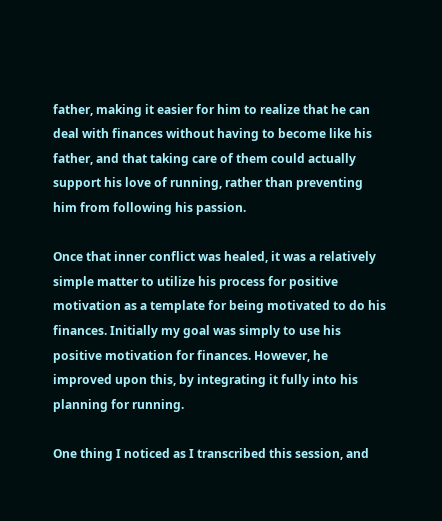father, making it easier for him to realize that he can deal with finances without having to become like his father, and that taking care of them could actually support his love of running, rather than preventing him from following his passion.

Once that inner conflict was healed, it was a relatively simple matter to utilize his process for positive motivation as a template for being motivated to do his finances. Initially my goal was simply to use his positive motivation for finances. However, he improved upon this, by integrating it fully into his planning for running.

One thing I noticed as I transcribed this session, and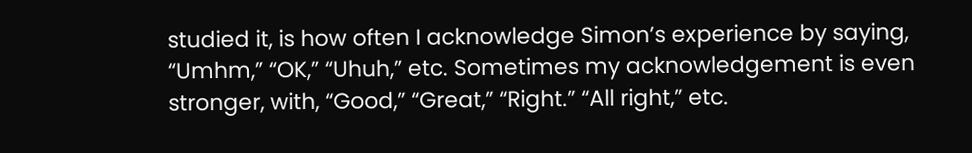studied it, is how often I acknowledge Simon’s experience by saying, “Umhm,” “OK,” “Uhuh,” etc. Sometimes my acknowledgement is even stronger, with, “Good,” “Great,” “Right.” “All right,” etc.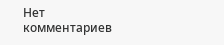Нет комментариев